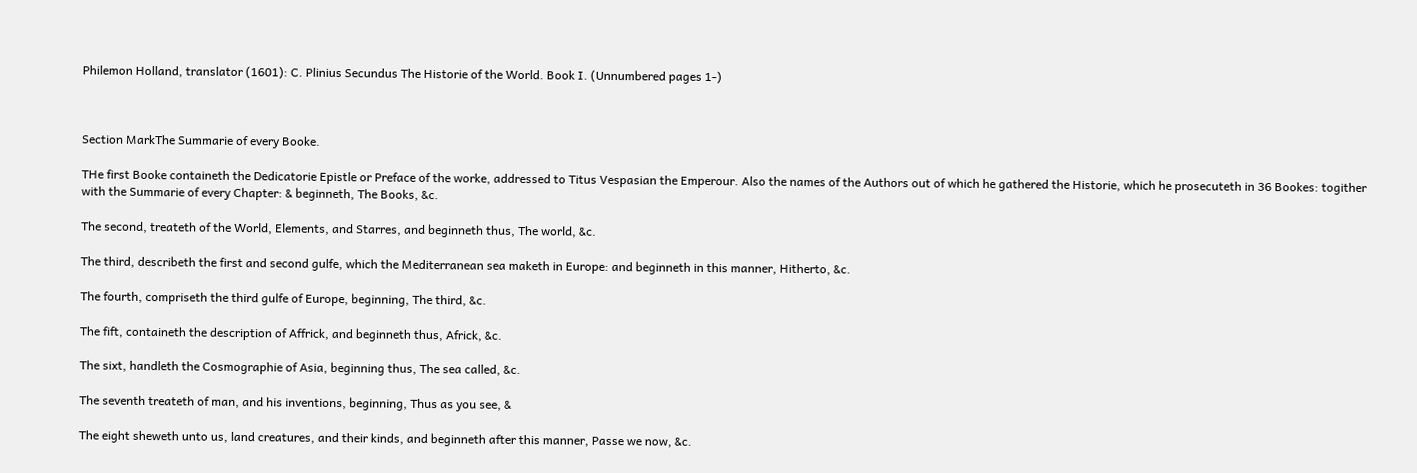Philemon Holland, translator (1601): C. Plinius Secundus The Historie of the World. Book I. (Unnumbered pages 1-)



Section MarkThe Summarie of every Booke.

THe first Booke containeth the Dedicatorie Epistle or Preface of the worke, addressed to Titus Vespasian the Emperour. Also the names of the Authors out of which he gathered the Historie, which he prosecuteth in 36 Bookes: togither with the Summarie of every Chapter: & beginneth, The Books, &c.

The second, treateth of the World, Elements, and Starres, and beginneth thus, The world, &c.

The third, describeth the first and second gulfe, which the Mediterranean sea maketh in Europe: and beginneth in this manner, Hitherto, &c.

The fourth, compriseth the third gulfe of Europe, beginning, The third, &c.

The fift, containeth the description of Affrick, and beginneth thus, Africk, &c.

The sixt, handleth the Cosmographie of Asia, beginning thus, The sea called, &c.

The seventh treateth of man, and his inventions, beginning, Thus as you see, &

The eight sheweth unto us, land creatures, and their kinds, and beginneth after this manner, Passe we now, &c.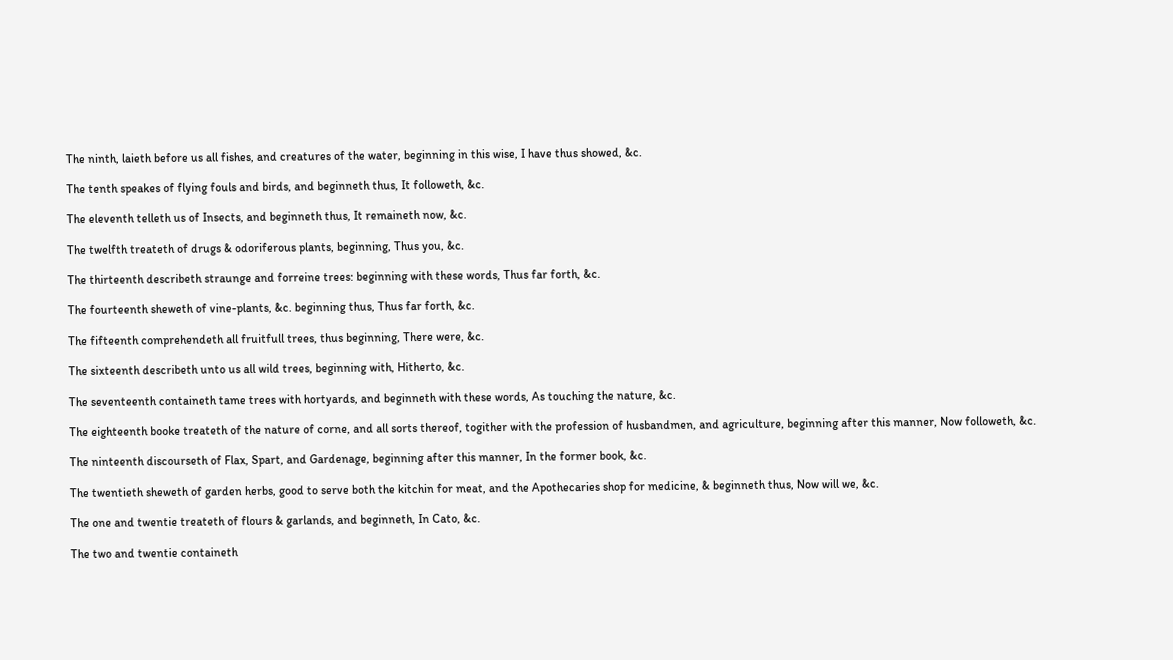The ninth, laieth before us all fishes, and creatures of the water, beginning in this wise, I have thus showed, &c.

The tenth speakes of flying fouls and birds, and beginneth thus, It followeth, &c.

The eleventh telleth us of Insects, and beginneth thus, It remaineth now, &c.

The twelfth treateth of drugs & odoriferous plants, beginning, Thus you, &c.

The thirteenth describeth straunge and forreine trees: beginning with these words, Thus far forth, &c.

The fourteenth sheweth of vine-plants, &c. beginning thus, Thus far forth, &c.

The fifteenth comprehendeth all fruitfull trees, thus beginning, There were, &c.

The sixteenth describeth unto us all wild trees, beginning with, Hitherto, &c.

The seventeenth containeth tame trees with hortyards, and beginneth with these words, As touching the nature, &c.

The eighteenth booke treateth of the nature of corne, and all sorts thereof, togither with the profession of husbandmen, and agriculture, beginning after this manner, Now followeth, &c.

The ninteenth discourseth of Flax, Spart, and Gardenage, beginning after this manner, In the former book, &c.

The twentieth sheweth of garden herbs, good to serve both the kitchin for meat, and the Apothecaries shop for medicine, & beginneth thus, Now will we, &c.

The one and twentie treateth of flours & garlands, and beginneth, In Cato, &c.

The two and twentie containeth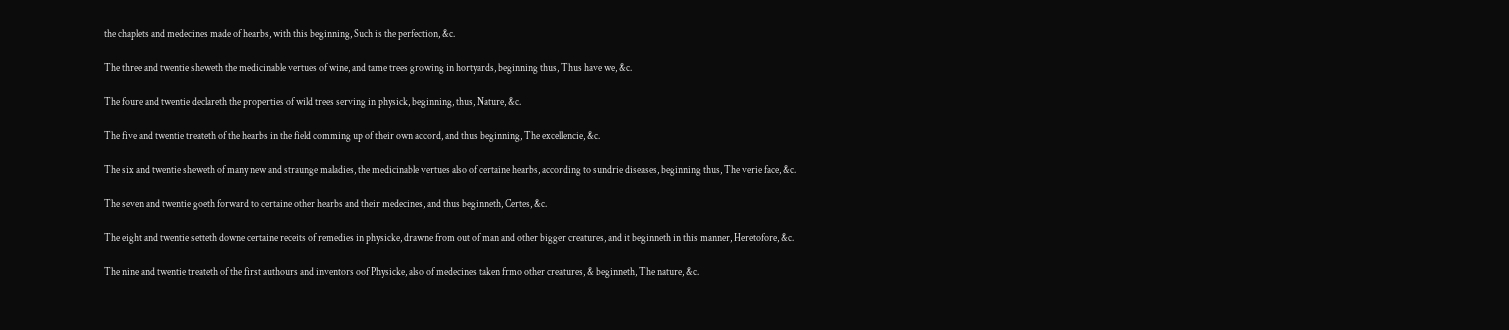the chaplets and medecines made of hearbs, with this beginning, Such is the perfection, &c.

The three and twentie sheweth the medicinable vertues of wine, and tame trees growing in hortyards, beginning thus, Thus have we, &c.

The foure and twentie declareth the properties of wild trees serving in physick, beginning, thus, Nature, &c.

The five and twentie treateth of the hearbs in the field comming up of their own accord, and thus beginning, The excellencie, &c.

The six and twentie sheweth of many new and straunge maladies, the medicinable vertues also of certaine hearbs, according to sundrie diseases, beginning thus, The verie face, &c.

The seven and twentie goeth forward to certaine other hearbs and their medecines, and thus beginneth, Certes, &c.

The eight and twentie setteth downe certaine receits of remedies in physicke, drawne from out of man and other bigger creatures, and it beginneth in this manner, Heretofore, &c.

The nine and twentie treateth of the first authours and inventors oof Physicke, also of medecines taken frmo other creatures, & beginneth, The nature, &c.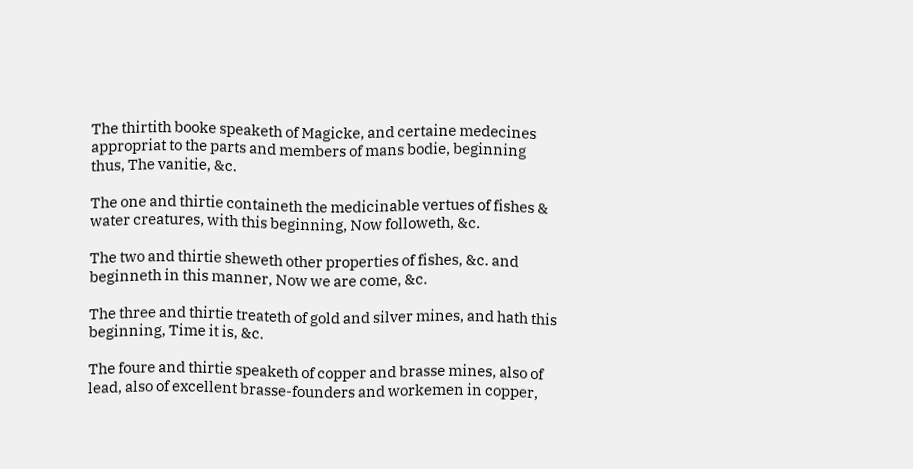The thirtith booke speaketh of Magicke, and certaine medecines appropriat to the parts and members of mans bodie, beginning thus, The vanitie, &c.

The one and thirtie containeth the medicinable vertues of fishes & water creatures, with this beginning, Now followeth, &c.

The two and thirtie sheweth other properties of fishes, &c. and beginneth in this manner, Now we are come, &c.

The three and thirtie treateth of gold and silver mines, and hath this beginning, Time it is, &c.

The foure and thirtie speaketh of copper and brasse mines, also of lead, also of excellent brasse-founders and workemen in copper,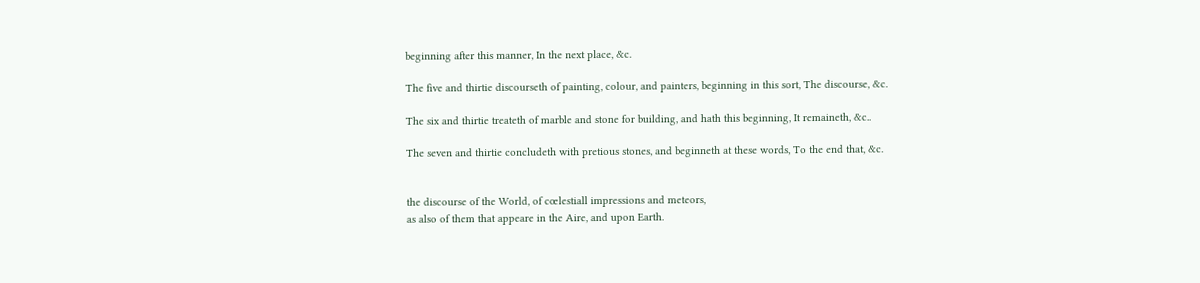beginning after this manner, In the next place, &c.

The five and thirtie discourseth of painting, colour, and painters, beginning in this sort, The discourse, &c.

The six and thirtie treateth of marble and stone for building, and hath this beginning, It remaineth, &c..

The seven and thirtie concludeth with pretious stones, and beginneth at these words, To the end that, &c.


the discourse of the World, of cœlestiall impressions and meteors,
as also of them that appeare in the Aire, and upon Earth.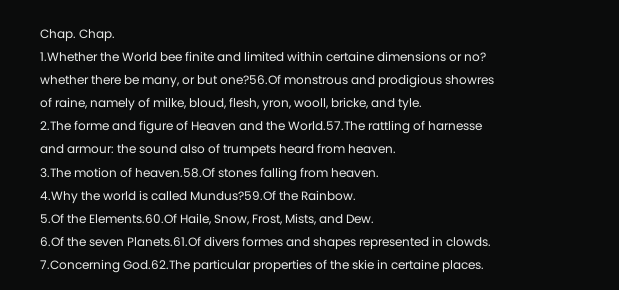Chap. Chap.
1.Whether the World bee finite and limited within certaine dimensions or no? whether there be many, or but one?56.Of monstrous and prodigious showres of raine, namely of milke, bloud, flesh, yron, wooll, bricke, and tyle.
2.The forme and figure of Heaven and the World.57.The rattling of harnesse and armour: the sound also of trumpets heard from heaven.
3.The motion of heaven.58.Of stones falling from heaven.
4.Why the world is called Mundus?59.Of the Rainbow.
5.Of the Elements.60.Of Haile, Snow, Frost, Mists, and Dew.
6.Of the seven Planets.61.Of divers formes and shapes represented in clowds.
7.Concerning God.62.The particular properties of the skie in certaine places.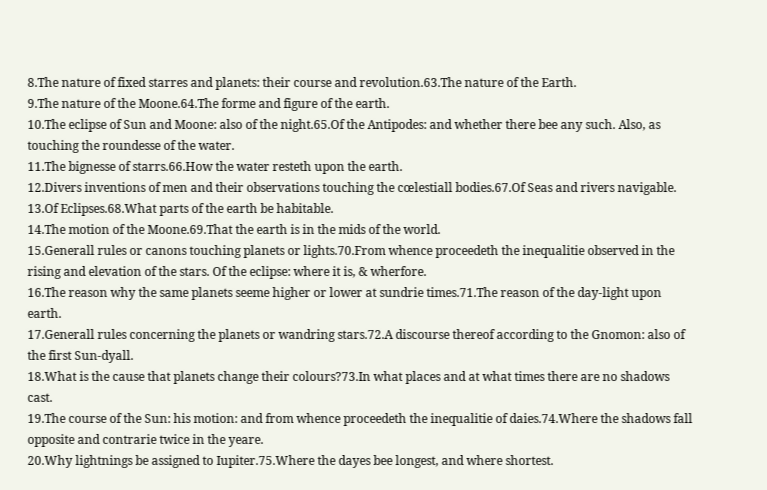8.The nature of fixed starres and planets: their course and revolution.63.The nature of the Earth.
9.The nature of the Moone.64.The forme and figure of the earth.
10.The eclipse of Sun and Moone: also of the night.65.Of the Antipodes: and whether there bee any such. Also, as touching the roundesse of the water.
11.The bignesse of starrs.66.How the water resteth upon the earth.
12.Divers inventions of men and their observations touching the cœlestiall bodies.67.Of Seas and rivers navigable.
13.Of Eclipses.68.What parts of the earth be habitable.
14.The motion of the Moone.69.That the earth is in the mids of the world.
15.Generall rules or canons touching planets or lights.70.From whence proceedeth the inequalitie observed in the rising and elevation of the stars. Of the eclipse: where it is, & wherfore.
16.The reason why the same planets seeme higher or lower at sundrie times.71.The reason of the day-light upon earth.
17.Generall rules concerning the planets or wandring stars.72.A discourse thereof according to the Gnomon: also of the first Sun-dyall.
18.What is the cause that planets change their colours?73.In what places and at what times there are no shadows cast.
19.The course of the Sun: his motion: and from whence proceedeth the inequalitie of daies.74.Where the shadows fall opposite and contrarie twice in the yeare.
20.Why lightnings be assigned to Iupiter.75.Where the dayes bee longest, and where shortest.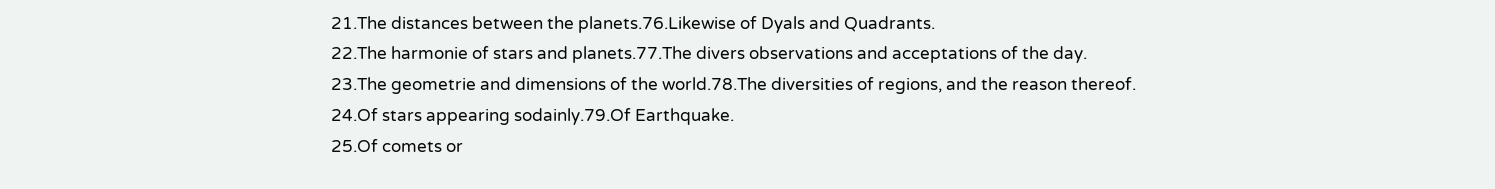21.The distances between the planets.76.Likewise of Dyals and Quadrants.
22.The harmonie of stars and planets.77.The divers observations and acceptations of the day.
23.The geometrie and dimensions of the world.78.The diversities of regions, and the reason thereof.
24.Of stars appearing sodainly.79.Of Earthquake.
25.Of comets or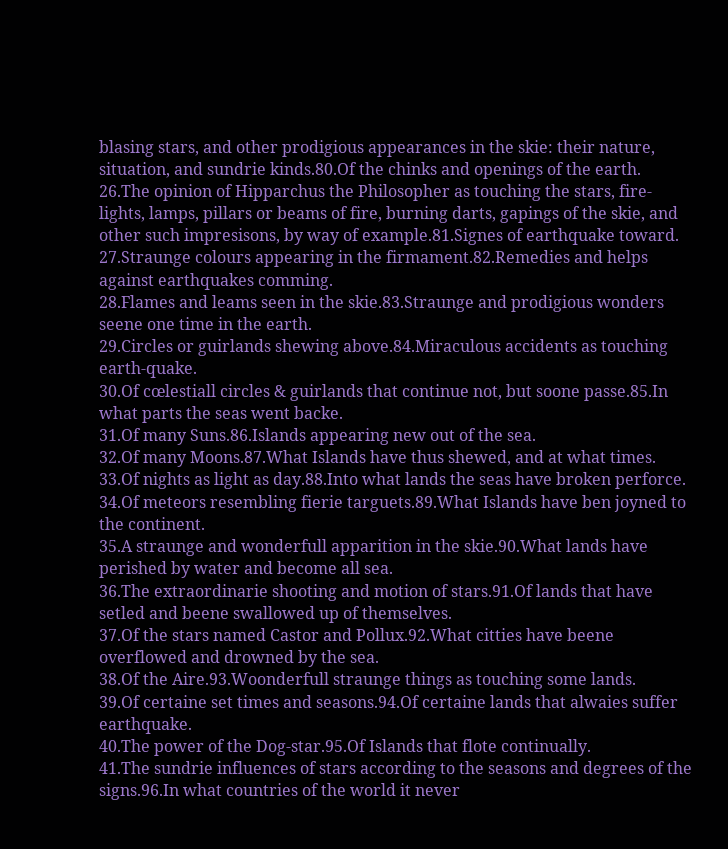blasing stars, and other prodigious appearances in the skie: their nature, situation, and sundrie kinds.80.Of the chinks and openings of the earth.
26.The opinion of Hipparchus the Philosopher as touching the stars, fire-lights, lamps, pillars or beams of fire, burning darts, gapings of the skie, and other such impresisons, by way of example.81.Signes of earthquake toward.
27.Straunge colours appearing in the firmament.82.Remedies and helps against earthquakes comming.
28.Flames and leams seen in the skie.83.Straunge and prodigious wonders seene one time in the earth.
29.Circles or guirlands shewing above.84.Miraculous accidents as touching earth-quake.
30.Of cœlestiall circles & guirlands that continue not, but soone passe.85.In what parts the seas went backe.
31.Of many Suns.86.Islands appearing new out of the sea.
32.Of many Moons.87.What Islands have thus shewed, and at what times.
33.Of nights as light as day.88.Into what lands the seas have broken perforce.
34.Of meteors resembling fierie targuets.89.What Islands have ben joyned to the continent.
35.A straunge and wonderfull apparition in the skie.90.What lands have perished by water and become all sea.
36.The extraordinarie shooting and motion of stars.91.Of lands that have setled and beene swallowed up of themselves.
37.Of the stars named Castor and Pollux.92.What citties have beene overflowed and drowned by the sea.
38.Of the Aire.93.Woonderfull straunge things as touching some lands.
39.Of certaine set times and seasons.94.Of certaine lands that alwaies suffer earthquake.
40.The power of the Dog-star.95.Of Islands that flote continually.
41.The sundrie influences of stars according to the seasons and degrees of the signs.96.In what countries of the world it never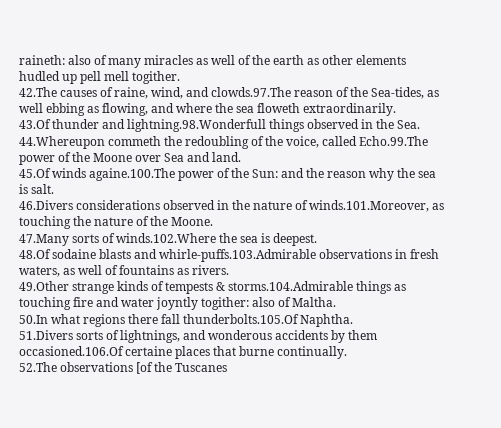raineth: also of many miracles as well of the earth as other elements hudled up pell mell togither.
42.The causes of raine, wind, and clowds.97.The reason of the Sea-tides, as well ebbing as flowing, and where the sea floweth extraordinarily.
43.Of thunder and lightning.98.Wonderfull things observed in the Sea.
44.Whereupon commeth the redoubling of the voice, called Echo.99.The power of the Moone over Sea and land.
45.Of winds againe.100.The power of the Sun: and the reason why the sea is salt.
46.Divers considerations observed in the nature of winds.101.Moreover, as touching the nature of the Moone.
47.Many sorts of winds.102.Where the sea is deepest.
48.Of sodaine blasts and whirle-puffs.103.Admirable observations in fresh waters, as well of fountains as rivers.
49.Other strange kinds of tempests & storms.104.Admirable things as touching fire and water joyntly togither: also of Maltha.
50.In what regions there fall thunderbolts.105.Of Naphtha.
51.Divers sorts of lightnings, and wonderous accidents by them occasioned.106.Of certaine places that burne continually.
52.The observations [of the Tuscanes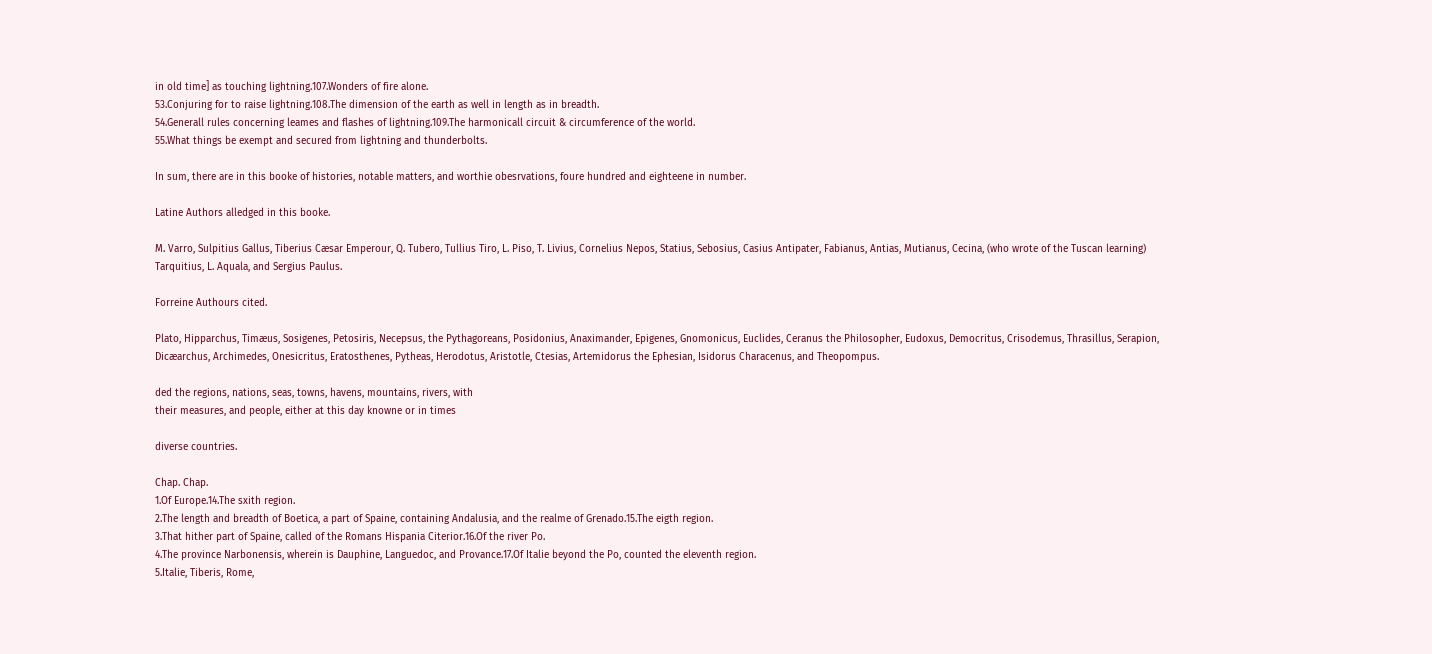in old time] as touching lightning.107.Wonders of fire alone.
53.Conjuring for to raise lightning.108.The dimension of the earth as well in length as in breadth.
54.Generall rules concerning leames and flashes of lightning.109.The harmonicall circuit & circumference of the world.
55.What things be exempt and secured from lightning and thunderbolts.

In sum, there are in this booke of histories, notable matters, and worthie obesrvations, foure hundred and eighteene in number.

Latine Authors alledged in this booke.

M. Varro, Sulpitius Gallus, Tiberius Cæsar Emperour, Q. Tubero, Tullius Tiro, L. Piso, T. Livius, Cornelius Nepos, Statius, Sebosius, Casius Antipater, Fabianus, Antias, Mutianus, Cecina, (who wrote of the Tuscan learning) Tarquitius, L. Aquala, and Sergius Paulus.

Forreine Authours cited.

Plato, Hipparchus, Timæus, Sosigenes, Petosiris, Necepsus, the Pythagoreans, Posidonius, Anaximander, Epigenes, Gnomonicus, Euclides, Ceranus the Philosopher, Eudoxus, Democritus, Crisodemus, Thrasillus, Serapion, Dicæarchus, Archimedes, Onesicritus, Eratosthenes, Pytheas, Herodotus, Aristotle, Ctesias, Artemidorus the Ephesian, Isidorus Characenus, and Theopompus.

ded the regions, nations, seas, towns, havens, mountains, rivers, with
their measures, and people, either at this day knowne or in times

diverse countries.

Chap. Chap.
1.Of Europe.14.The sxith region.
2.The length and breadth of Boetica, a part of Spaine, containing Andalusia, and the realme of Grenado.15.The eigth region.
3.That hither part of Spaine, called of the Romans Hispania Citerior.16.Of the river Po.
4.The province Narbonensis, wherein is Dauphine, Languedoc, and Provance.17.Of Italie beyond the Po, counted the eleventh region.
5.Italie, Tiberis, Rome,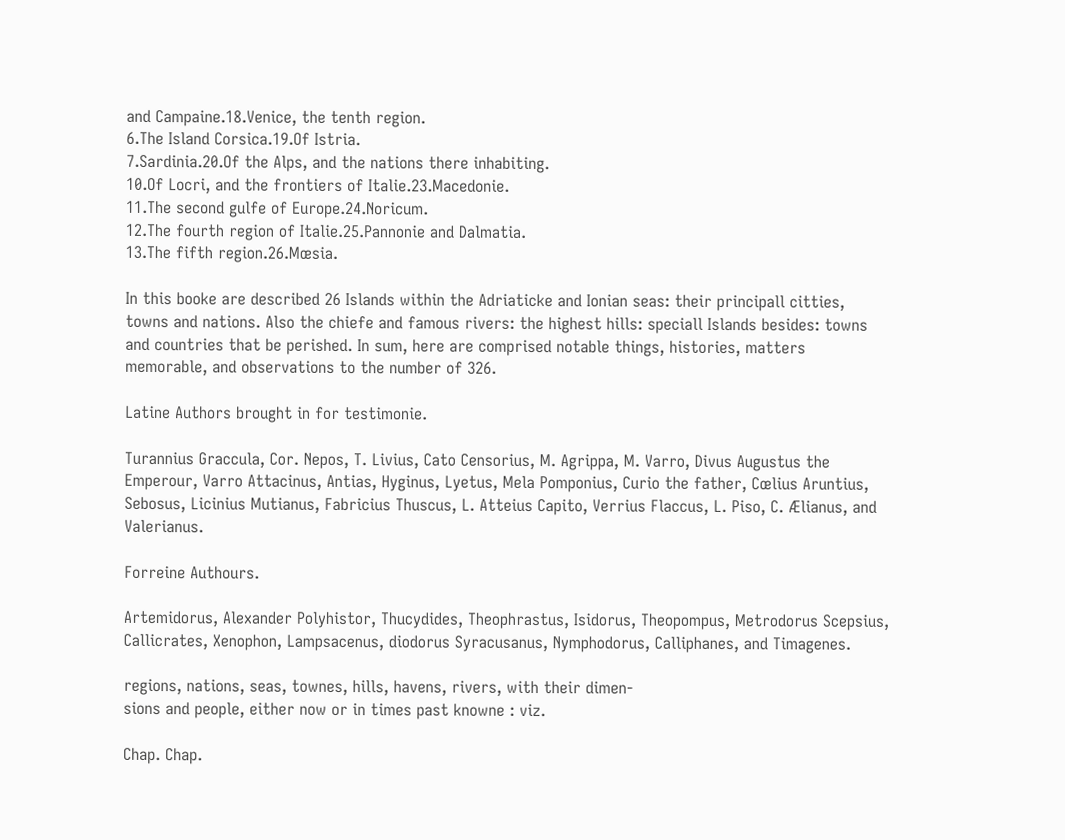and Campaine.18.Venice, the tenth region.
6.The Island Corsica.19.Of Istria.
7.Sardinia.20.Of the Alps, and the nations there inhabiting.
10.Of Locri, and the frontiers of Italie.23.Macedonie.
11.The second gulfe of Europe.24.Noricum.
12.The fourth region of Italie.25.Pannonie and Dalmatia.
13.The fifth region.26.Mœsia.

In this booke are described 26 Islands within the Adriaticke and Ionian seas: their principall citties, towns and nations. Also the chiefe and famous rivers: the highest hills: speciall Islands besides: towns and countries that be perished. In sum, here are comprised notable things, histories, matters memorable, and observations to the number of 326.

Latine Authors brought in for testimonie.

Turannius Graccula, Cor. Nepos, T. Livius, Cato Censorius, M. Agrippa, M. Varro, Divus Augustus the Emperour, Varro Attacinus, Antias, Hyginus, Lyetus, Mela Pomponius, Curio the father, Cœlius Aruntius, Sebosus, Licinius Mutianus, Fabricius Thuscus, L. Atteius Capito, Verrius Flaccus, L. Piso, C. Ælianus, and Valerianus.

Forreine Authours.

Artemidorus, Alexander Polyhistor, Thucydides, Theophrastus, Isidorus, Theopompus, Metrodorus Scepsius, Callicrates, Xenophon, Lampsacenus, diodorus Syracusanus, Nymphodorus, Calliphanes, and Timagenes.

regions, nations, seas, townes, hills, havens, rivers, with their dimen-
sions and people, either now or in times past knowne : viz.

Chap. Chap.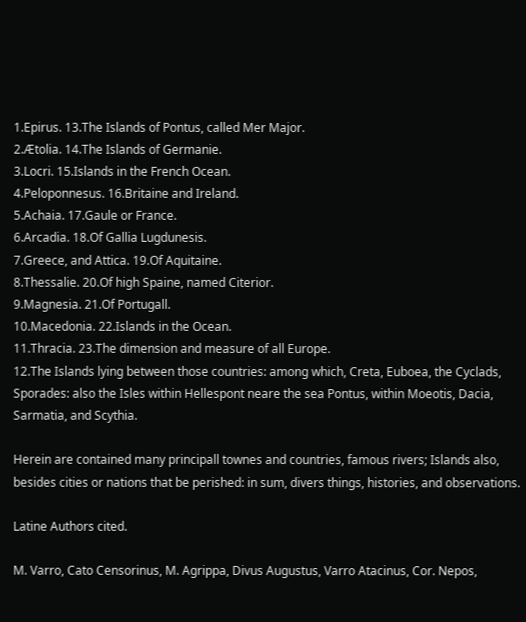1.Epirus. 13.The Islands of Pontus, called Mer Major.
2.Ætolia. 14.The Islands of Germanie.
3.Locri. 15.Islands in the French Ocean.
4.Peloponnesus. 16.Britaine and Ireland.
5.Achaia. 17.Gaule or France.
6.Arcadia. 18.Of Gallia Lugdunesis.
7.Greece, and Attica. 19.Of Aquitaine.
8.Thessalie. 20.Of high Spaine, named Citerior.
9.Magnesia. 21.Of Portugall.
10.Macedonia. 22.Islands in the Ocean.
11.Thracia. 23.The dimension and measure of all Europe.
12.The Islands lying between those countries: among which, Creta, Euboea, the Cyclads, Sporades: also the Isles within Hellespont neare the sea Pontus, within Moeotis, Dacia, Sarmatia, and Scythia.

Herein are contained many principall townes and countries, famous rivers; Islands also, besides cities or nations that be perished: in sum, divers things, histories, and observations.

Latine Authors cited.

M. Varro, Cato Censorinus, M. Agrippa, Divus Augustus, Varro Atacinus, Cor. Nepos,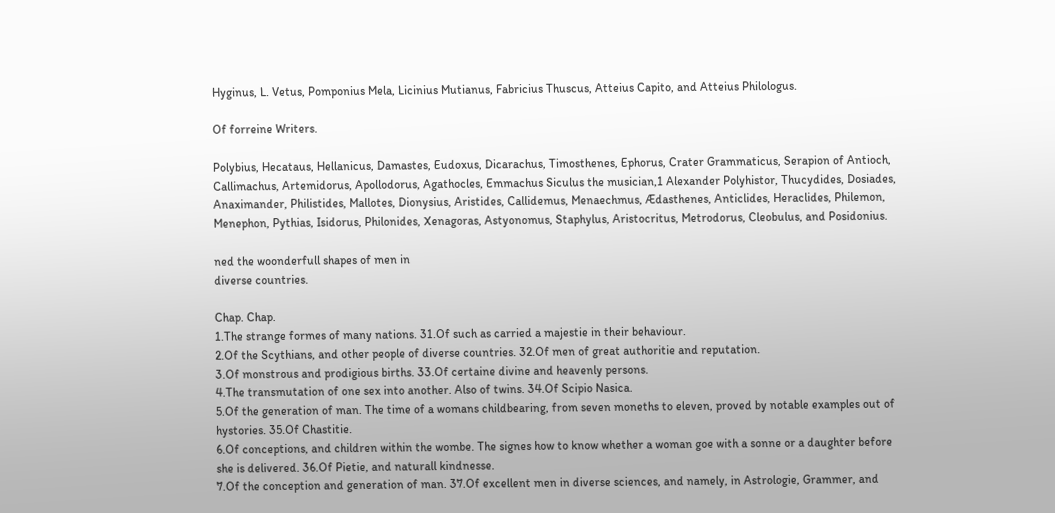Hyginus, L. Vetus, Pomponius Mela, Licinius Mutianus, Fabricius Thuscus, Atteius Capito, and Atteius Philologus.

Of forreine Writers.

Polybius, Hecataus, Hellanicus, Damastes, Eudoxus, Dicarachus, Timosthenes, Ephorus, Crater Grammaticus, Serapion of Antioch, Callimachus, Artemidorus, Apollodorus, Agathocles, Emmachus Siculus the musician,1 Alexander Polyhistor, Thucydides, Dosiades, Anaximander, Philistides, Mallotes, Dionysius, Aristides, Callidemus, Menaechmus, Ædasthenes, Anticlides, Heraclides, Philemon, Menephon, Pythias, Isidorus, Philonides, Xenagoras, Astyonomus, Staphylus, Aristocritus, Metrodorus, Cleobulus, and Posidonius.

ned the woonderfull shapes of men in
diverse countries.

Chap. Chap.
1.The strange formes of many nations. 31.Of such as carried a majestie in their behaviour.
2.Of the Scythians, and other people of diverse countries. 32.Of men of great authoritie and reputation.
3.Of monstrous and prodigious births. 33.Of certaine divine and heavenly persons.
4.The transmutation of one sex into another. Also of twins. 34.Of Scipio Nasica.
5.Of the generation of man. The time of a womans childbearing, from seven moneths to eleven, proved by notable examples out of hystories. 35.Of Chastitie.
6.Of conceptions, and children within the wombe. The signes how to know whether a woman goe with a sonne or a daughter before she is delivered. 36.Of Pietie, and naturall kindnesse.
7.Of the conception and generation of man. 37.Of excellent men in diverse sciences, and namely, in Astrologie, Grammer, and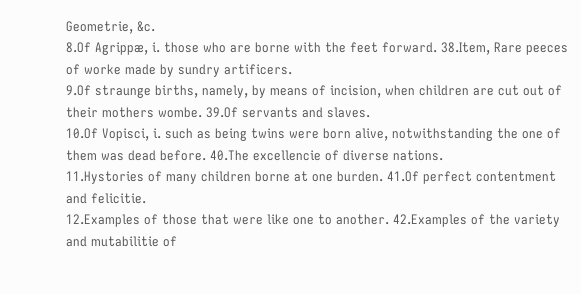Geometrie, &c.
8.Of Agrippæ, i. those who are borne with the feet forward. 38.Item, Rare peeces of worke made by sundry artificers.
9.Of straunge births, namely, by means of incision, when children are cut out of their mothers wombe. 39.Of servants and slaves.
10.Of Vopisci, i. such as being twins were born alive, notwithstanding the one of them was dead before. 40.The excellencie of diverse nations.
11.Hystories of many children borne at one burden. 41.Of perfect contentment and felicitie.
12.Examples of those that were like one to another. 42.Examples of the variety and mutabilitie of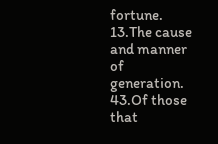fortune.
13.The cause and manner of generation. 43.Of those that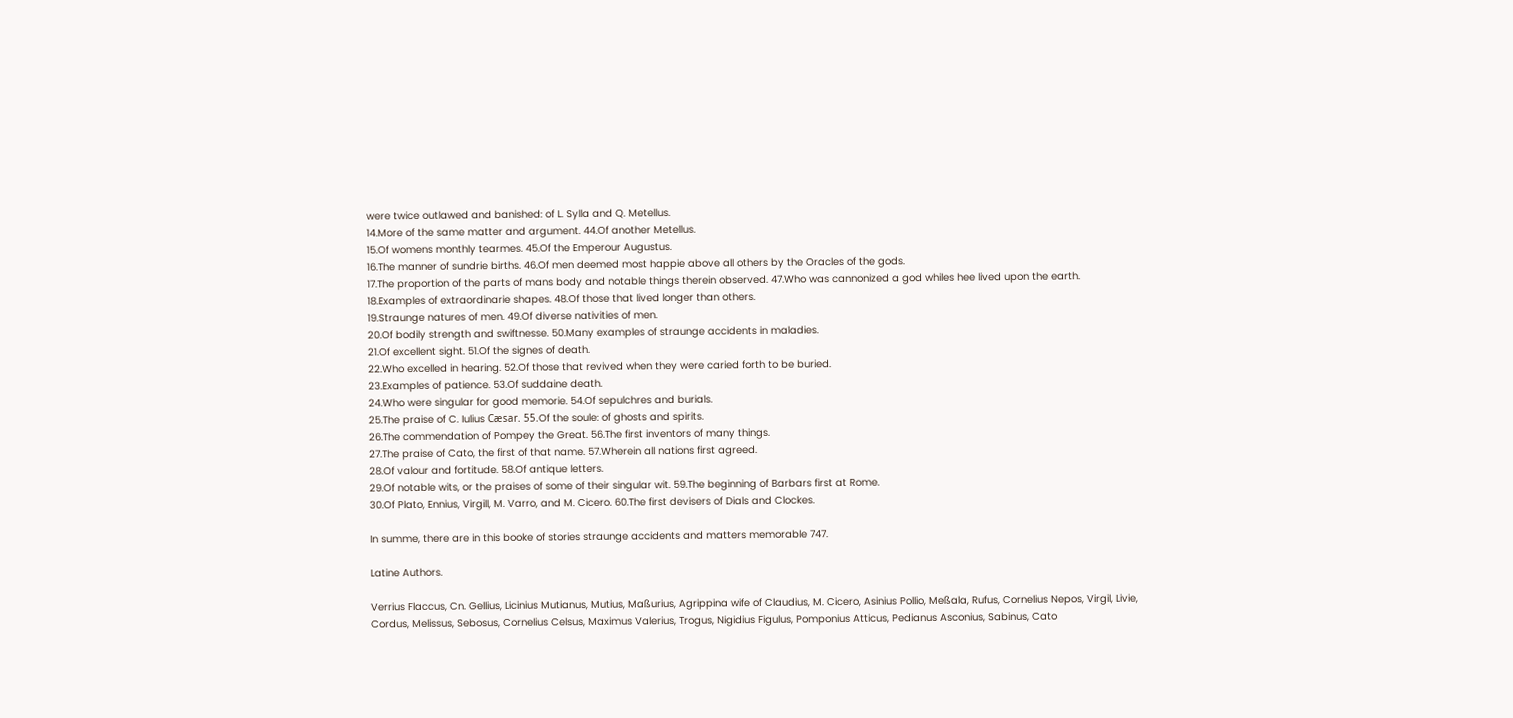were twice outlawed and banished: of L. Sylla and Q. Metellus.
14.More of the same matter and argument. 44.Of another Metellus.
15.Of womens monthly tearmes. 45.Of the Emperour Augustus.
16.The manner of sundrie births. 46.Of men deemed most happie above all others by the Oracles of the gods.
17.The proportion of the parts of mans body and notable things therein observed. 47.Who was cannonized a god whiles hee lived upon the earth.
18.Examples of extraordinarie shapes. 48.Of those that lived longer than others.
19.Straunge natures of men. 49.Of diverse nativities of men.
20.Of bodily strength and swiftnesse. 50.Many examples of straunge accidents in maladies.
21.Of excellent sight. 51.Of the signes of death.
22.Who excelled in hearing. 52.Of those that revived when they were caried forth to be buried.
23.Examples of patience. 53.Of suddaine death.
24.Who were singular for good memorie. 54.Of sepulchres and burials.
25.The praise of C. Iulius Cæsar. 55.Of the soule: of ghosts and spirits.
26.The commendation of Pompey the Great. 56.The first inventors of many things.
27.The praise of Cato, the first of that name. 57.Wherein all nations first agreed.
28.Of valour and fortitude. 58.Of antique letters.
29.Of notable wits, or the praises of some of their singular wit. 59.The beginning of Barbars first at Rome.
30.Of Plato, Ennius, Virgill, M. Varro, and M. Cicero. 60.The first devisers of Dials and Clockes.

In summe, there are in this booke of stories straunge accidents and matters memorable 747.

Latine Authors.

Verrius Flaccus, Cn. Gellius, Licinius Mutianus, Mutius, Maßurius, Agrippina wife of Claudius, M. Cicero, Asinius Pollio, Meßala, Rufus, Cornelius Nepos, Virgil, Livie, Cordus, Melissus, Sebosus, Cornelius Celsus, Maximus Valerius, Trogus, Nigidius Figulus, Pomponius Atticus, Pedianus Asconius, Sabinus, Cato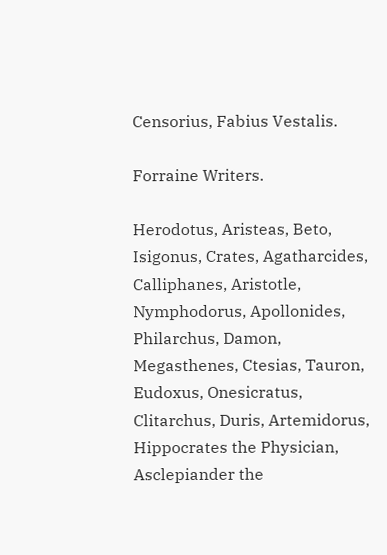Censorius, Fabius Vestalis.

Forraine Writers.

Herodotus, Aristeas, Beto, Isigonus, Crates, Agatharcides, Calliphanes, Aristotle, Nymphodorus, Apollonides, Philarchus, Damon, Megasthenes, Ctesias, Tauron, Eudoxus, Onesicratus, Clitarchus, Duris, Artemidorus, Hippocrates the Physician, Asclepiander the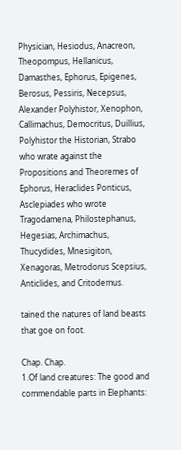Physician, Hesiodus, Anacreon, Theopompus, Hellanicus, Damasthes, Ephorus, Epigenes, Berosus, Pessiris, Necepsus, Alexander Polyhistor, Xenophon, Callimachus, Democritus, Duillius, Polyhistor the Historian, Strabo who wrate against the Propositions and Theoremes of Ephorus, Heraclides Ponticus, Asclepiades who wrote Tragodamena, Philostephanus, Hegesias, Archimachus, Thucydides, Mnesigiton, Xenagoras, Metrodorus Scepsius, Anticlides, and Critodemus.

tained the natures of land beasts
that goe on foot.

Chap. Chap.
1.Of land creatures: The good and commendable parts in Elephants: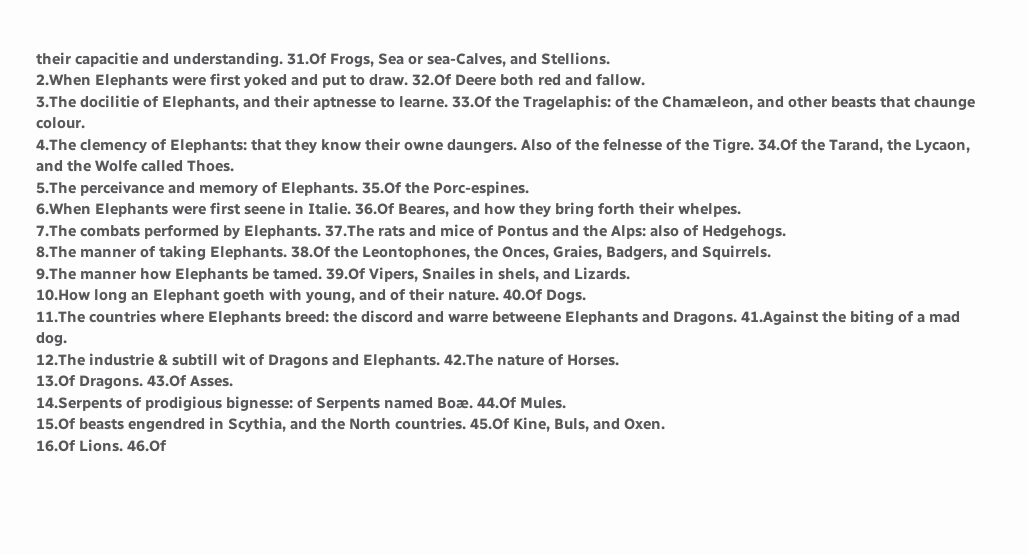their capacitie and understanding. 31.Of Frogs, Sea or sea-Calves, and Stellions.
2.When Elephants were first yoked and put to draw. 32.Of Deere both red and fallow.
3.The docilitie of Elephants, and their aptnesse to learne. 33.Of the Tragelaphis: of the Chamæleon, and other beasts that chaunge colour.
4.The clemency of Elephants: that they know their owne daungers. Also of the felnesse of the Tigre. 34.Of the Tarand, the Lycaon, and the Wolfe called Thoes.
5.The perceivance and memory of Elephants. 35.Of the Porc-espines.
6.When Elephants were first seene in Italie. 36.Of Beares, and how they bring forth their whelpes.
7.The combats performed by Elephants. 37.The rats and mice of Pontus and the Alps: also of Hedgehogs.
8.The manner of taking Elephants. 38.Of the Leontophones, the Onces, Graies, Badgers, and Squirrels.
9.The manner how Elephants be tamed. 39.Of Vipers, Snailes in shels, and Lizards.
10.How long an Elephant goeth with young, and of their nature. 40.Of Dogs.
11.The countries where Elephants breed: the discord and warre betweene Elephants and Dragons. 41.Against the biting of a mad dog.
12.The industrie & subtill wit of Dragons and Elephants. 42.The nature of Horses.
13.Of Dragons. 43.Of Asses.
14.Serpents of prodigious bignesse: of Serpents named Boæ. 44.Of Mules.
15.Of beasts engendred in Scythia, and the North countries. 45.Of Kine, Buls, and Oxen.
16.Of Lions. 46.Of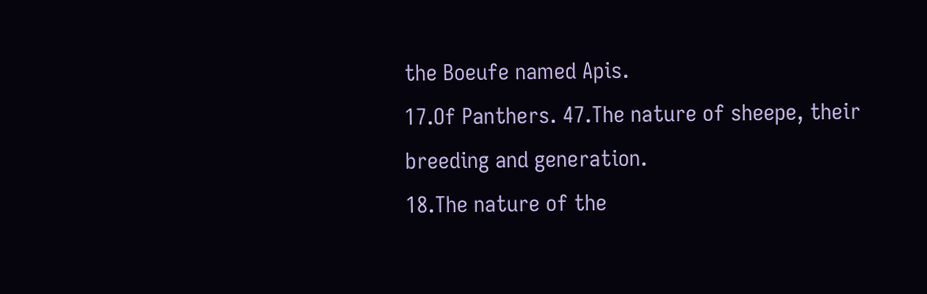the Boeufe named Apis.
17.Of Panthers. 47.The nature of sheepe, their breeding and generation.
18.The nature of the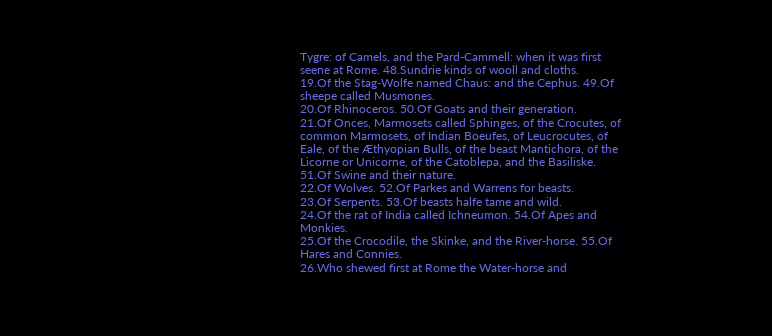Tygre: of Camels, and the Pard-Cammell: when it was first seene at Rome. 48.Sundrie kinds of wooll and cloths.
19.Of the Stag-Wolfe named Chaus: and the Cephus. 49.Of sheepe called Musmones.
20.Of Rhinoceros. 50.Of Goats and their generation.
21.Of Onces, Marmosets called Sphinges, of the Crocutes, of common Marmosets, of Indian Boeufes, of Leucrocutes, of Eale, of the Æthyopian Bulls, of the beast Mantichora, of the Licorne or Unicorne, of the Catoblepa, and the Basiliske. 51.Of Swine and their nature.
22.Of Wolves. 52.Of Parkes and Warrens for beasts.
23.Of Serpents. 53.Of beasts halfe tame and wild.
24.Of the rat of India called Ichneumon. 54.Of Apes and Monkies.
25.Of the Crocodile, the Skinke, and the River-horse. 55.Of Hares and Connies.
26.Who shewed first at Rome the Water-horse and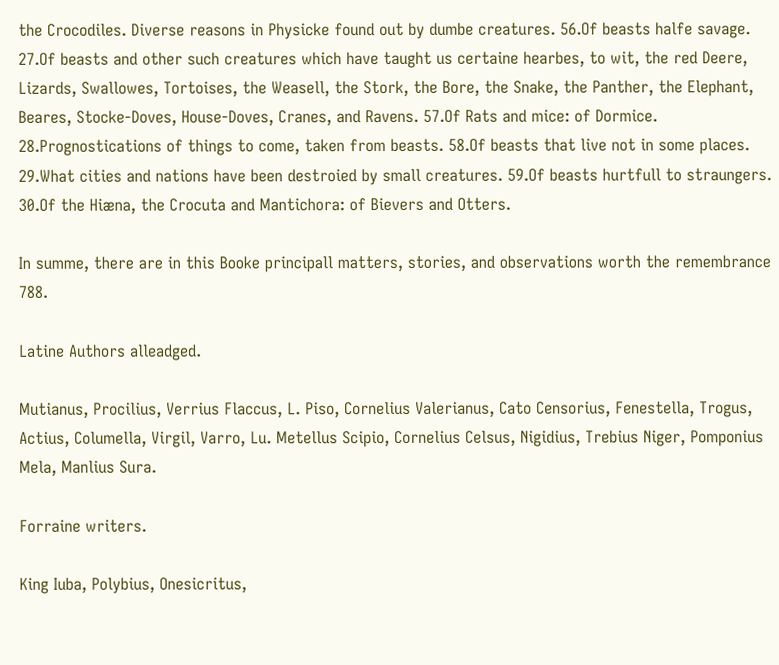the Crocodiles. Diverse reasons in Physicke found out by dumbe creatures. 56.Of beasts halfe savage.
27.Of beasts and other such creatures which have taught us certaine hearbes, to wit, the red Deere, Lizards, Swallowes, Tortoises, the Weasell, the Stork, the Bore, the Snake, the Panther, the Elephant, Beares, Stocke-Doves, House-Doves, Cranes, and Ravens. 57.Of Rats and mice: of Dormice.
28.Prognostications of things to come, taken from beasts. 58.Of beasts that live not in some places.
29.What cities and nations have been destroied by small creatures. 59.Of beasts hurtfull to straungers.
30.Of the Hiæna, the Crocuta and Mantichora: of Bievers and Otters.

In summe, there are in this Booke principall matters, stories, and observations worth the remembrance 788.

Latine Authors alleadged.

Mutianus, Procilius, Verrius Flaccus, L. Piso, Cornelius Valerianus, Cato Censorius, Fenestella, Trogus, Actius, Columella, Virgil, Varro, Lu. Metellus Scipio, Cornelius Celsus, Nigidius, Trebius Niger, Pomponius Mela, Manlius Sura.

Forraine writers.

King Iuba, Polybius, Onesicritus,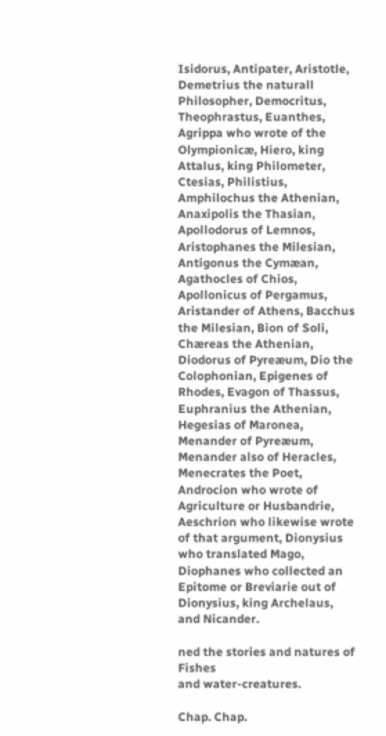Isidorus, Antipater, Aristotle, Demetrius the naturall Philosopher, Democritus, Theophrastus, Euanthes, Agrippa who wrote of the Olympionicæ, Hiero, king Attalus, king Philometer, Ctesias, Philistius, Amphilochus the Athenian, Anaxipolis the Thasian, Apollodorus of Lemnos, Aristophanes the Milesian, Antigonus the Cymæan, Agathocles of Chios, Apollonicus of Pergamus, Aristander of Athens, Bacchus the Milesian, Bion of Soli, Chæreas the Athenian, Diodorus of Pyreæum, Dio the Colophonian, Epigenes of Rhodes, Evagon of Thassus, Euphranius the Athenian, Hegesias of Maronea, Menander of Pyreæum, Menander also of Heracles, Menecrates the Poet, Androcion who wrote of Agriculture or Husbandrie, Aeschrion who likewise wrote of that argument, Dionysius who translated Mago, Diophanes who collected an Epitome or Breviarie out of Dionysius, king Archelaus, and Nicander.

ned the stories and natures of Fishes
and water-creatures.

Chap. Chap.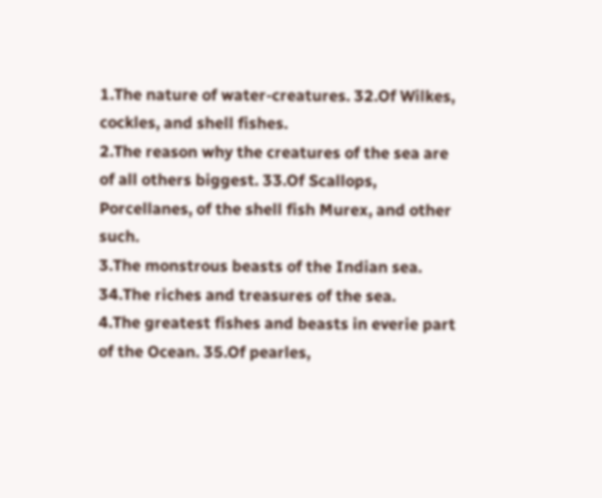1.The nature of water-creatures. 32.Of Wilkes, cockles, and shell fishes.
2.The reason why the creatures of the sea are of all others biggest. 33.Of Scallops, Porcellanes, of the shell fish Murex, and other such.
3.The monstrous beasts of the Indian sea. 34.The riches and treasures of the sea.
4.The greatest fishes and beasts in everie part of the Ocean. 35.Of pearles,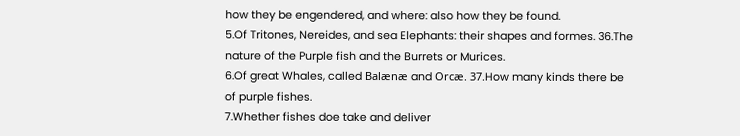how they be engendered, and where: also how they be found.
5.Of Tritones, Nereides, and sea Elephants: their shapes and formes. 36.The nature of the Purple fish and the Burrets or Murices.
6.Of great Whales, called Balænæ and Orcæ. 37.How many kinds there be of purple fishes.
7.Whether fishes doe take and deliver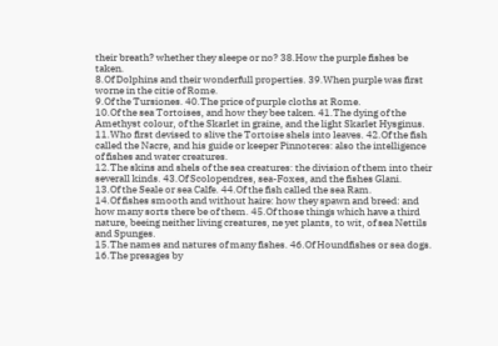their breath? whether they sleepe or no? 38.How the purple fishes be taken.
8.Of Dolphins and their wonderfull properties. 39.When purple was first worne in the citie of Rome.
9.Of the Tursiones. 40.The price of purple cloths at Rome.
10.Of the sea Tortoises, and how they bee taken. 41.The dying of the Amethyst colour, of the Skarlet in graine, and the light Skarlet Hysginus.
11.Who first devised to slive the Tortoise shels into leaves. 42.Of the fish called the Nacre, and his guide or keeper Pinnoteres: also the intelligence of fishes and water creatures.
12.The skins and shels of the sea creatures: the division of them into their severall kinds. 43.Of Scolopendres, sea-Foxes, and the fishes Glani.
13.Of the Seale or sea Calfe. 44.Of the fish called the sea Ram.
14.Of fishes smooth and without haire: how they spawn and breed: and how many sorts there be of them. 45.Of those things which have a third nature, beeing neither living creatures, ne yet plants, to wit, of sea Nettils and Spunges.
15.The names and natures of many fishes. 46.Of Houndfishes or sea dogs.
16.The presages by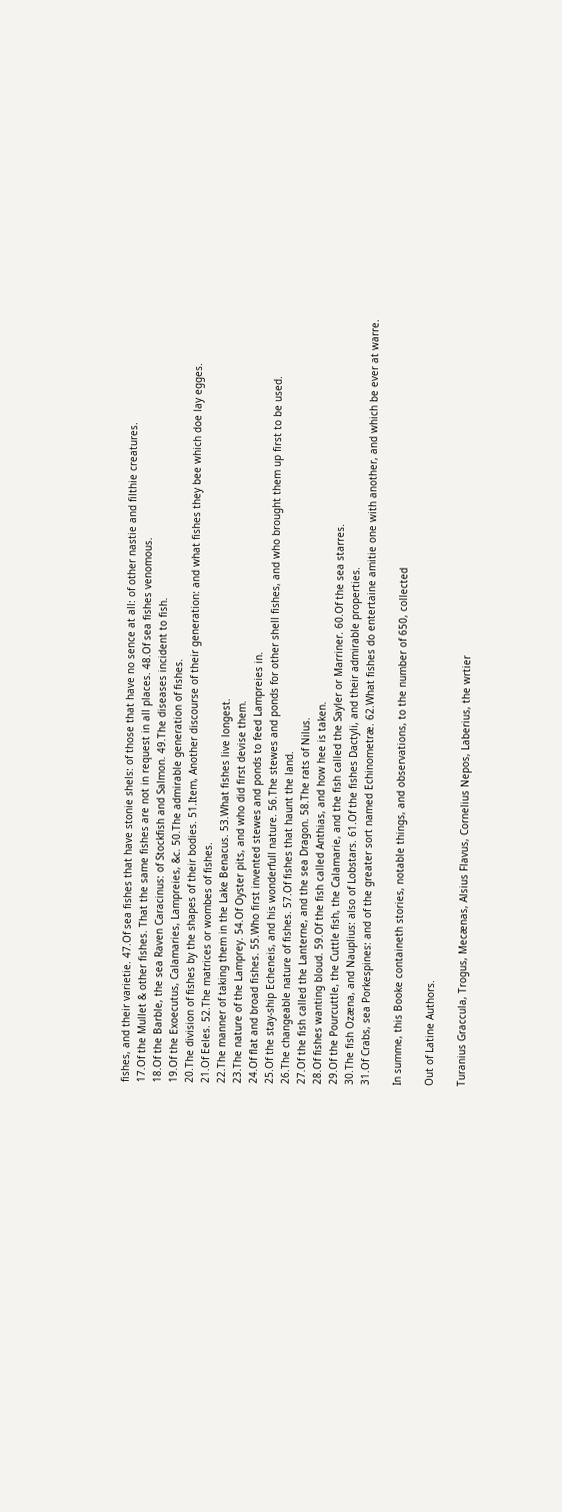fishes, and their varietie. 47.Of sea fishes that have stonie shels: of those that have no sence at all: of other nastie and filthie creatures.
17.Of the Mullet & other fishes. That the same fishes are not in request in all places. 48.Of sea fishes venomous.
18.Of the Barble, the sea Raven Caracinus: of Stockfish and Salmon. 49.The diseases incident to fish.
19.Of the Exoecutus, Calamaries, Lampreies, &c. 50.The admirable generation of fishes.
20.The division of fishes by the shapes of their bodies. 51.Item, Another discourse of their generation: and what fishes they bee which doe lay egges.
21.Of Eeles. 52.The matrices or wombes of fishes.
22.The manner of taking them in the Lake Benacus. 53.What fishes live longest.
23.The nature of the Lamprey. 54.Of Oyster pits, and who did first devise them.
24.Of flat and broad fishes. 55.Who first invented stewes and ponds to feed Lampreies in.
25.Of the stay-ship Echeneis, and his wonderfull nature. 56.The stewes and ponds for other shell fishes, and who brought them up first to be used.
26.The changeable nature of fishes. 57.Of fishes that haunt the land.
27.Of the fish called the Lanterne, and the sea Dragon. 58.The rats of Nilus.
28.Of fishes wanting bloud. 59.Of the fish called Anthias, and how hee is taken.
29.Of the Pourcuttle, the Cuttle fish, the Calamarie, and the fish called the Sayler or Marriner. 60.Of the sea starres.
30.The fish Ozæna, and Nauplius: also of Lobstars. 61.Of the fishes Dactyli, and their admirable properties.
31.Of Crabs, sea Porkespines: and of the greater sort named Echinometræ. 62.What fishes do entertaine amitie one with another, and which be ever at warre.

In summe, this Booke containeth stories, notable things, and observations, to the number of 650, collected

Out of Latine Authors.

Turanius Graccula, Trogus, Mecænas, Alsius Flavus, Cornelius Nepos, Laberius, the wrtier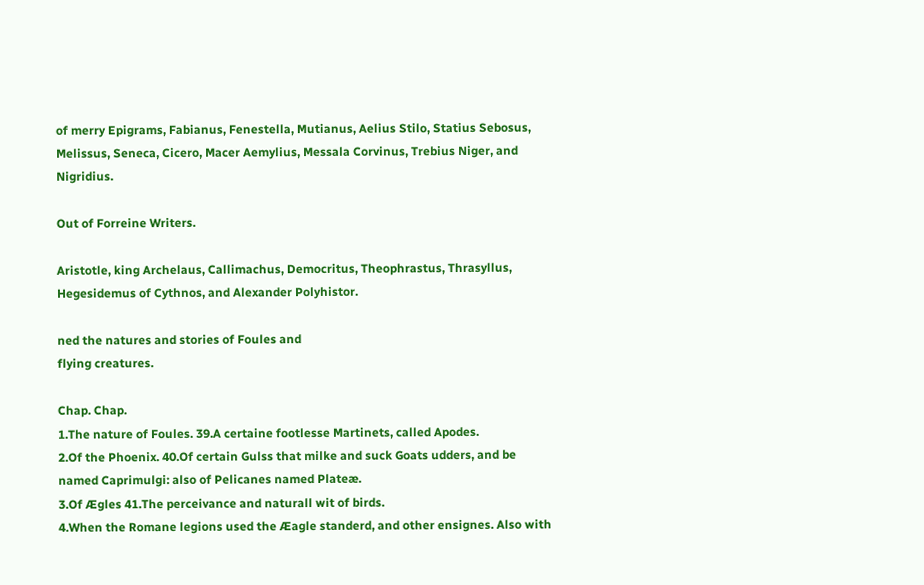of merry Epigrams, Fabianus, Fenestella, Mutianus, Aelius Stilo, Statius Sebosus, Melissus, Seneca, Cicero, Macer Aemylius, Messala Corvinus, Trebius Niger, and Nigridius.

Out of Forreine Writers.

Aristotle, king Archelaus, Callimachus, Democritus, Theophrastus, Thrasyllus, Hegesidemus of Cythnos, and Alexander Polyhistor.

ned the natures and stories of Foules and
flying creatures.

Chap. Chap.
1.The nature of Foules. 39.A certaine footlesse Martinets, called Apodes.
2.Of the Phoenix. 40.Of certain Gulss that milke and suck Goats udders, and be named Caprimulgi: also of Pelicanes named Plateæ.
3.Of Ægles 41.The perceivance and naturall wit of birds.
4.When the Romane legions used the Æagle standerd, and other ensignes. Also with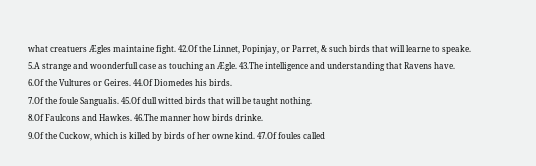what creatuers Ægles maintaine fight. 42.Of the Linnet, Popinjay, or Parret, & such birds that will learne to speake.
5.A strange and woonderfull case as touching an Ægle. 43.The intelligence and understanding that Ravens have.
6.Of the Vultures or Geires. 44.Of Diomedes his birds.
7.Of the foule Sangualis. 45.Of dull witted birds that will be taught nothing.
8.Of Faulcons and Hawkes. 46.The manner how birds drinke.
9.Of the Cuckow, which is killed by birds of her owne kind. 47.Of foules called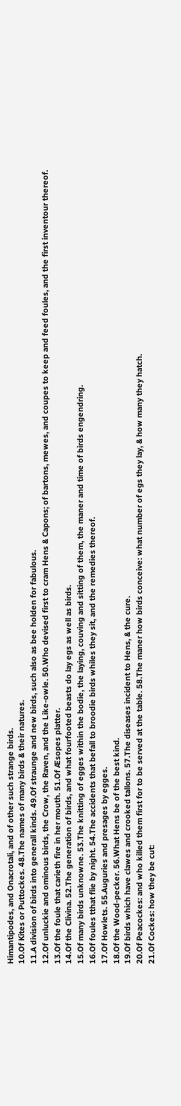Himantipodes, and Onacrotali, and of other such strange birds.
10.Of Kites or Puttockes. 48.The names of many birds & their natures.
11.A division of birds into generall kinds. 49.Of straunge and new birds, such also as bee holden for fabulous.
12.Of unluckie and ominous birds, the Crow, the Raven, and the Like-owle. 50.Who devised first to cram Hens & Capons; of bartons, mewes, and coupes to keep and feed foules, and the first inventour thereof.
13.Of the foule that carieth fire in her mouth. 51.Of Æsopes platter.
14.Of the Clivina. 52.The generation of birds, and what fourfooted beasts do lay egs as well as birds.
15.Of many birds unknowne. 53.The knitting of egges within the bodie, the laying, couving and sitting of them, the maner and time of birds engendring.
16.Of foules tthat flie by night. 54.The accidents that befall to broodie birds whiles they sit, and the remedies thereof.
17.Of Howlets. 55.Auguries and presages by egges.
18.Of the Wood-pecker. 56.What Hens be of the best kind.
19.Of birds which have clawes and crooked tallons. 57.The diseases incident to Hens, & the cure.
20.Of Peacockes: and who killed them first for to be served at the table. 58.The maner how birds conceive: what number of egs they lay, & how many they hatch.
21.Of Cockes: how they be cut: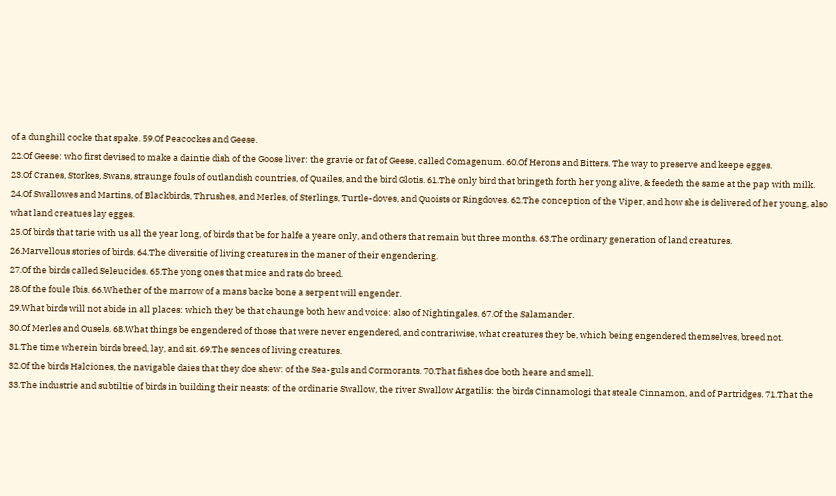of a dunghill cocke that spake. 59.Of Peacockes and Geese.
22.Of Geese: who first devised to make a daintie dish of the Goose liver: the gravie or fat of Geese, called Comagenum. 60.Of Herons and Bitters. The way to preserve and keepe egges.
23.Of Cranes, Storkes, Swans, straunge fouls of outlandish countries, of Quailes, and the bird Glotis. 61.The only bird that bringeth forth her yong alive, & feedeth the same at the pap with milk.
24.Of Swallowes and Martins, of Blackbirds, Thrushes, and Merles, of Sterlings, Turtle-doves, and Quoists or Ringdoves. 62.The conception of the Viper, and how she is delivered of her young, also what land creatues lay egges.
25.Of birds that tarie with us all the year long, of birds that be for halfe a yeare only, and others that remain but three months. 63.The ordinary generation of land creatures.
26.Marvellous stories of birds. 64.The diversitie of living creatures in the maner of their engendering.
27.Of the birds called Seleucides. 65.The yong ones that mice and rats do breed.
28.Of the foule Ibis. 66.Whether of the marrow of a mans backe bone a serpent will engender.
29.What birds will not abide in all places: which they be that chaunge both hew and voice: also of Nightingales. 67.Of the Salamander.
30.Of Merles and Ousels. 68.What things be engendered of those that were never engendered, and contrariwise, what creatures they be, which being engendered themselves, breed not.
31.The time wherein birds breed, lay, and sit. 69.The sences of living creatures.
32.Of the birds Halciones, the navigable daies that they doe shew: of the Sea-guls and Cormorants. 70.That fishes doe both heare and smell.
33.The industrie and subtiltie of birds in building their neasts: of the ordinarie Swallow, the river Swallow Argatilis: the birds Cinnamologi that steale Cinnamon, and of Partridges. 71.That the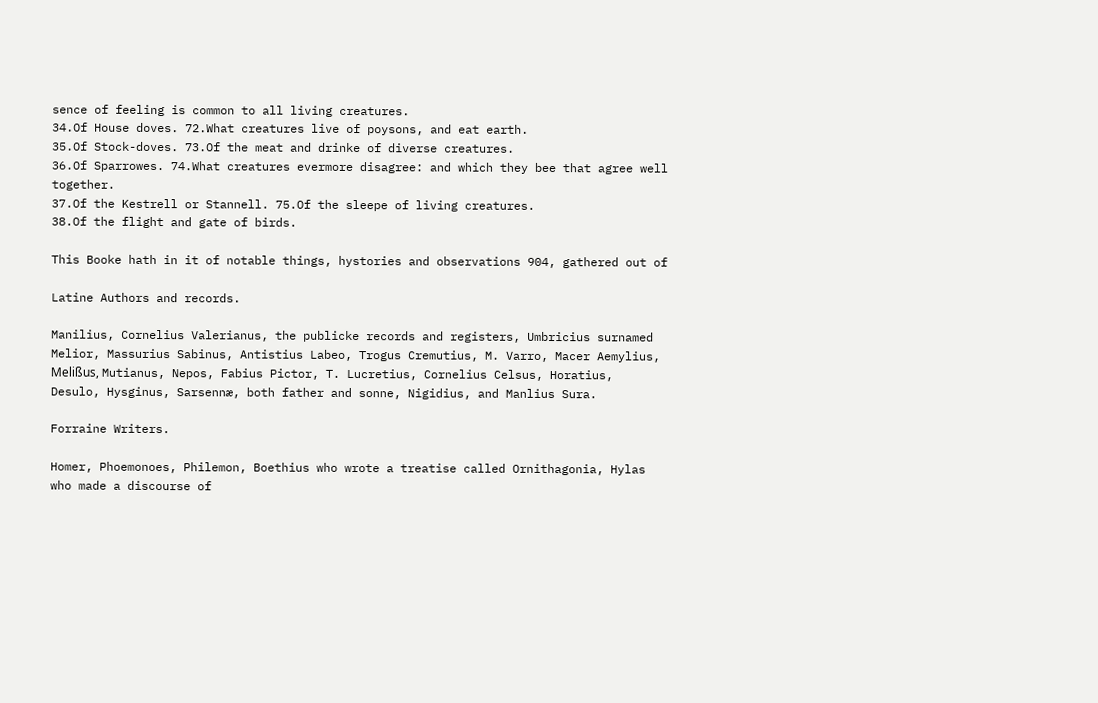sence of feeling is common to all living creatures.
34.Of House doves. 72.What creatures live of poysons, and eat earth.
35.Of Stock-doves. 73.Of the meat and drinke of diverse creatures.
36.Of Sparrowes. 74.What creatures evermore disagree: and which they bee that agree well together.
37.Of the Kestrell or Stannell. 75.Of the sleepe of living creatures.
38.Of the flight and gate of birds.

This Booke hath in it of notable things, hystories and observations 904, gathered out of

Latine Authors and records.

Manilius, Cornelius Valerianus, the publicke records and registers, Umbricius surnamed Melior, Massurius Sabinus, Antistius Labeo, Trogus Cremutius, M. Varro, Macer Aemylius, Melißus, Mutianus, Nepos, Fabius Pictor, T. Lucretius, Cornelius Celsus, Horatius, Desulo, Hysginus, Sarsennæ, both father and sonne, Nigidius, and Manlius Sura.

Forraine Writers.

Homer, Phoemonoes, Philemon, Boethius who wrote a treatise called Ornithagonia, Hylas who made a discourse of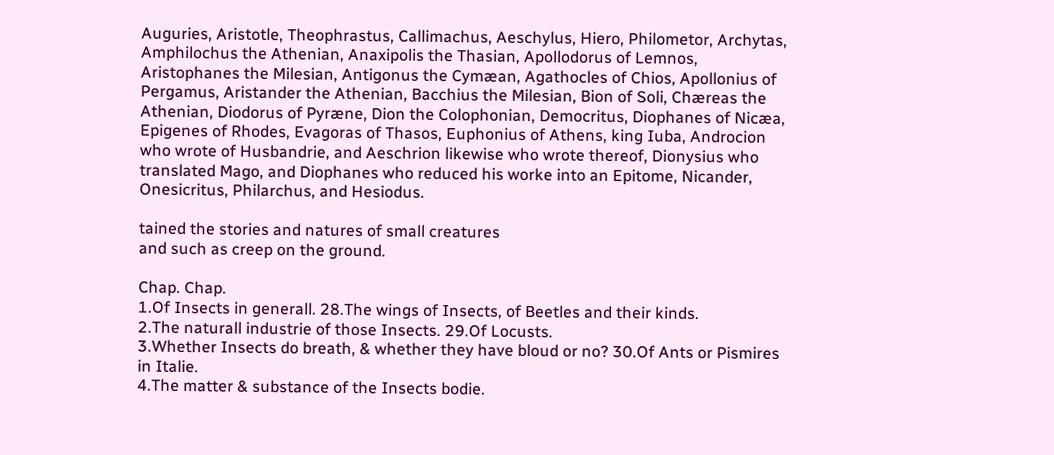Auguries, Aristotle, Theophrastus, Callimachus, Aeschylus, Hiero, Philometor, Archytas, Amphilochus the Athenian, Anaxipolis the Thasian, Apollodorus of Lemnos, Aristophanes the Milesian, Antigonus the Cymæan, Agathocles of Chios, Apollonius of Pergamus, Aristander the Athenian, Bacchius the Milesian, Bion of Soli, Chæreas the Athenian, Diodorus of Pyræne, Dion the Colophonian, Democritus, Diophanes of Nicæa, Epigenes of Rhodes, Evagoras of Thasos, Euphonius of Athens, king Iuba, Androcion who wrote of Husbandrie, and Aeschrion likewise who wrote thereof, Dionysius who translated Mago, and Diophanes who reduced his worke into an Epitome, Nicander, Onesicritus, Philarchus, and Hesiodus.

tained the stories and natures of small creatures
and such as creep on the ground.

Chap. Chap.
1.Of Insects in generall. 28.The wings of Insects, of Beetles and their kinds.
2.The naturall industrie of those Insects. 29.Of Locusts.
3.Whether Insects do breath, & whether they have bloud or no? 30.Of Ants or Pismires in Italie.
4.The matter & substance of the Insects bodie.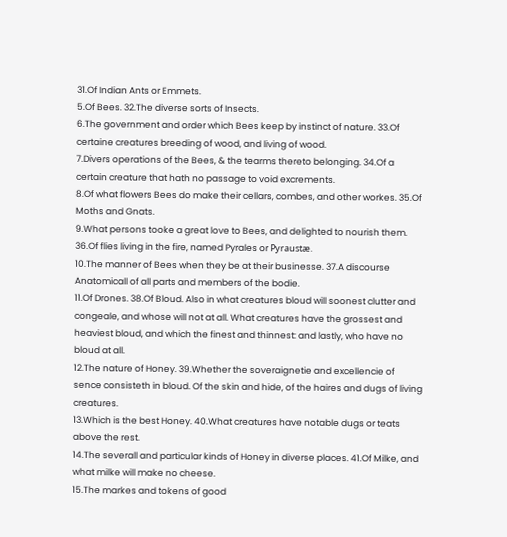31.Of Indian Ants or Emmets.
5.Of Bees. 32.The diverse sorts of Insects.
6.The government and order which Bees keep by instinct of nature. 33.Of certaine creatures breeding of wood, and living of wood.
7.Divers operations of the Bees, & the tearms thereto belonging. 34.Of a certain creature that hath no passage to void excrements.
8.Of what flowers Bees do make their cellars, combes, and other workes. 35.Of Moths and Gnats.
9.What persons tooke a great love to Bees, and delighted to nourish them. 36.Of flies living in the fire, named Pyrales or Pyraustæ.
10.The manner of Bees when they be at their businesse. 37.A discourse Anatomicall of all parts and members of the bodie.
11.Of Drones. 38.Of Bloud. Also in what creatures bloud will soonest clutter and congeale, and whose will not at all. What creatures have the grossest and heaviest bloud, and which the finest and thinnest: and lastly, who have no bloud at all.
12.The nature of Honey. 39.Whether the soveraignetie and excellencie of sence consisteth in bloud. Of the skin and hide, of the haires and dugs of living creatures.
13.Which is the best Honey. 40.What creatures have notable dugs or teats above the rest.
14.The severall and particular kinds of Honey in diverse places. 41.Of Milke, and what milke will make no cheese.
15.The markes and tokens of good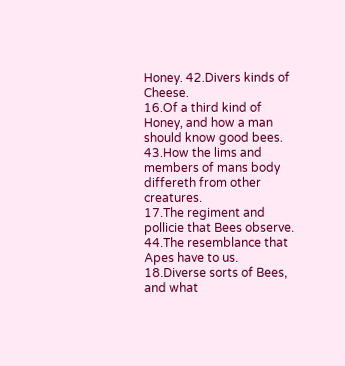Honey. 42.Divers kinds of Cheese.
16.Of a third kind of Honey, and how a man should know good bees. 43.How the lims and members of mans body differeth from other creatures.
17.The regiment and pollicie that Bees observe. 44.The resemblance that Apes have to us.
18.Diverse sorts of Bees, and what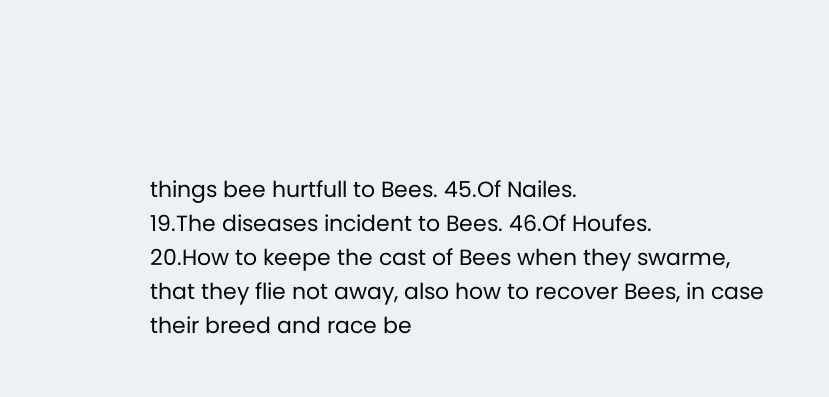things bee hurtfull to Bees. 45.Of Nailes.
19.The diseases incident to Bees. 46.Of Houfes.
20.How to keepe the cast of Bees when they swarme, that they flie not away, also how to recover Bees, in case their breed and race be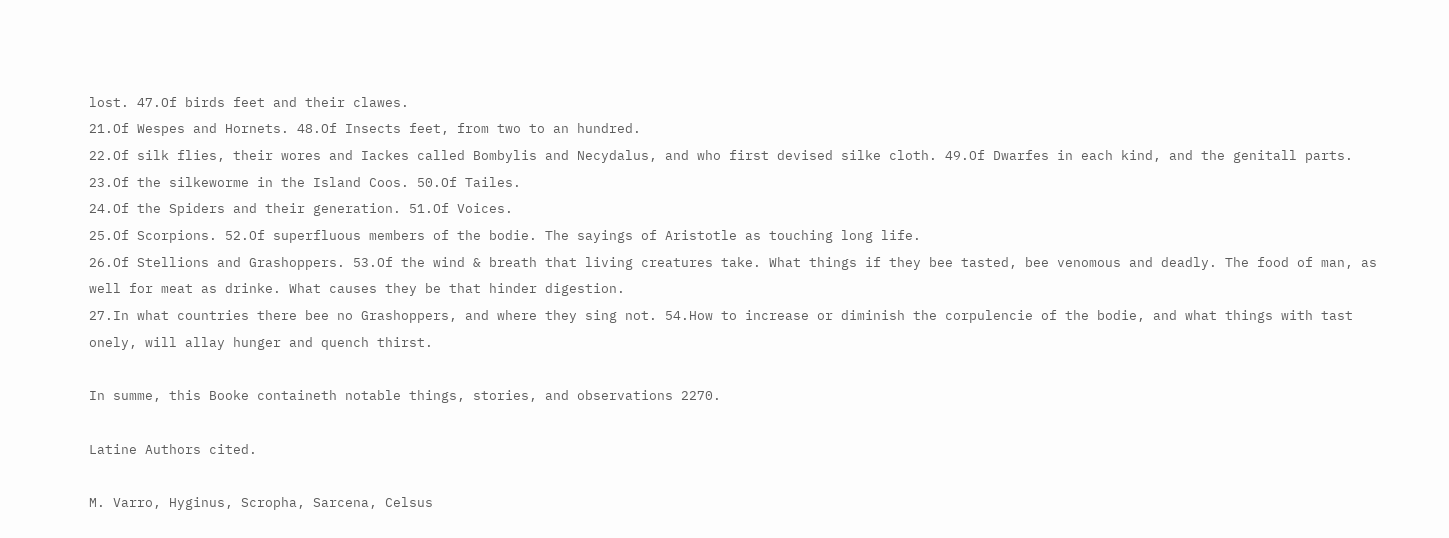lost. 47.Of birds feet and their clawes.
21.Of Wespes and Hornets. 48.Of Insects feet, from two to an hundred.
22.Of silk flies, their wores and Iackes called Bombylis and Necydalus, and who first devised silke cloth. 49.Of Dwarfes in each kind, and the genitall parts.
23.Of the silkeworme in the Island Coos. 50.Of Tailes.
24.Of the Spiders and their generation. 51.Of Voices.
25.Of Scorpions. 52.Of superfluous members of the bodie. The sayings of Aristotle as touching long life.
26.Of Stellions and Grashoppers. 53.Of the wind & breath that living creatures take. What things if they bee tasted, bee venomous and deadly. The food of man, as well for meat as drinke. What causes they be that hinder digestion.
27.In what countries there bee no Grashoppers, and where they sing not. 54.How to increase or diminish the corpulencie of the bodie, and what things with tast onely, will allay hunger and quench thirst.

In summe, this Booke containeth notable things, stories, and observations 2270.

Latine Authors cited.

M. Varro, Hyginus, Scropha, Sarcena, Celsus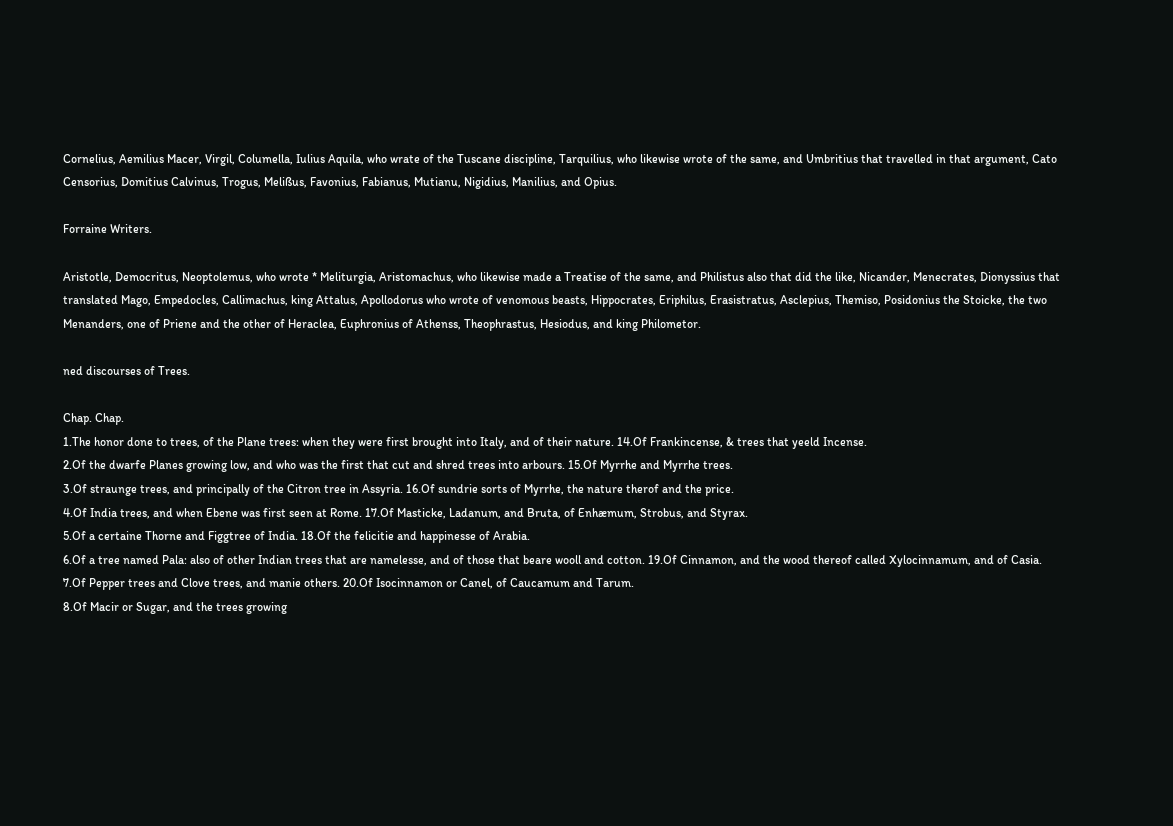Cornelius, Aemilius Macer, Virgil, Columella, Iulius Aquila, who wrate of the Tuscane discipline, Tarquilius, who likewise wrote of the same, and Umbritius that travelled in that argument, Cato Censorius, Domitius Calvinus, Trogus, Melißus, Favonius, Fabianus, Mutianu, Nigidius, Manilius, and Opius.

Forraine Writers.

Aristotle, Democritus, Neoptolemus, who wrote * Meliturgia, Aristomachus, who likewise made a Treatise of the same, and Philistus also that did the like, Nicander, Menecrates, Dionyssius that translated Mago, Empedocles, Callimachus, king Attalus, Apollodorus who wrote of venomous beasts, Hippocrates, Eriphilus, Erasistratus, Asclepius, Themiso, Posidonius the Stoicke, the two Menanders, one of Priene and the other of Heraclea, Euphronius of Athenss, Theophrastus, Hesiodus, and king Philometor.

ned discourses of Trees.

Chap. Chap.
1.The honor done to trees, of the Plane trees: when they were first brought into Italy, and of their nature. 14.Of Frankincense, & trees that yeeld Incense.
2.Of the dwarfe Planes growing low, and who was the first that cut and shred trees into arbours. 15.Of Myrrhe and Myrrhe trees.
3.Of straunge trees, and principally of the Citron tree in Assyria. 16.Of sundrie sorts of Myrrhe, the nature therof and the price.
4.Of India trees, and when Ebene was first seen at Rome. 17.Of Masticke, Ladanum, and Bruta, of Enhæmum, Strobus, and Styrax.
5.Of a certaine Thorne and Figgtree of India. 18.Of the felicitie and happinesse of Arabia.
6.Of a tree named Pala: also of other Indian trees that are namelesse, and of those that beare wooll and cotton. 19.Of Cinnamon, and the wood thereof called Xylocinnamum, and of Casia.
7.Of Pepper trees and Clove trees, and manie others. 20.Of Isocinnamon or Canel, of Caucamum and Tarum.
8.Of Macir or Sugar, and the trees growing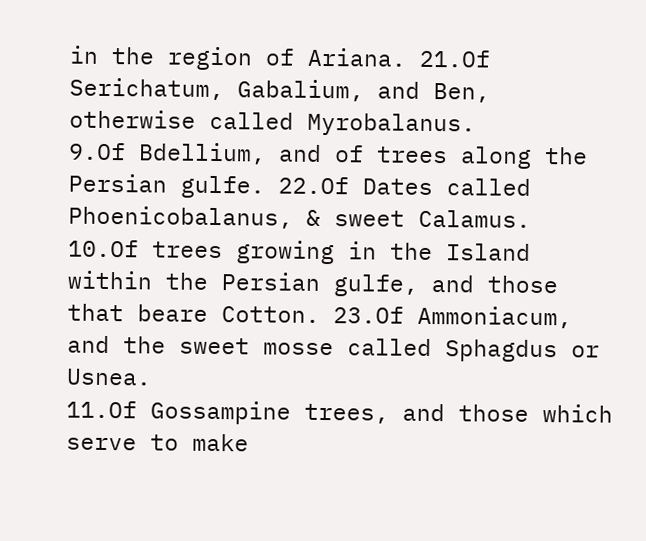in the region of Ariana. 21.Of Serichatum, Gabalium, and Ben, otherwise called Myrobalanus.
9.Of Bdellium, and of trees along the Persian gulfe. 22.Of Dates called Phoenicobalanus, & sweet Calamus.
10.Of trees growing in the Island within the Persian gulfe, and those that beare Cotton. 23.Of Ammoniacum, and the sweet mosse called Sphagdus or Usnea.
11.Of Gossampine trees, and those which serve to make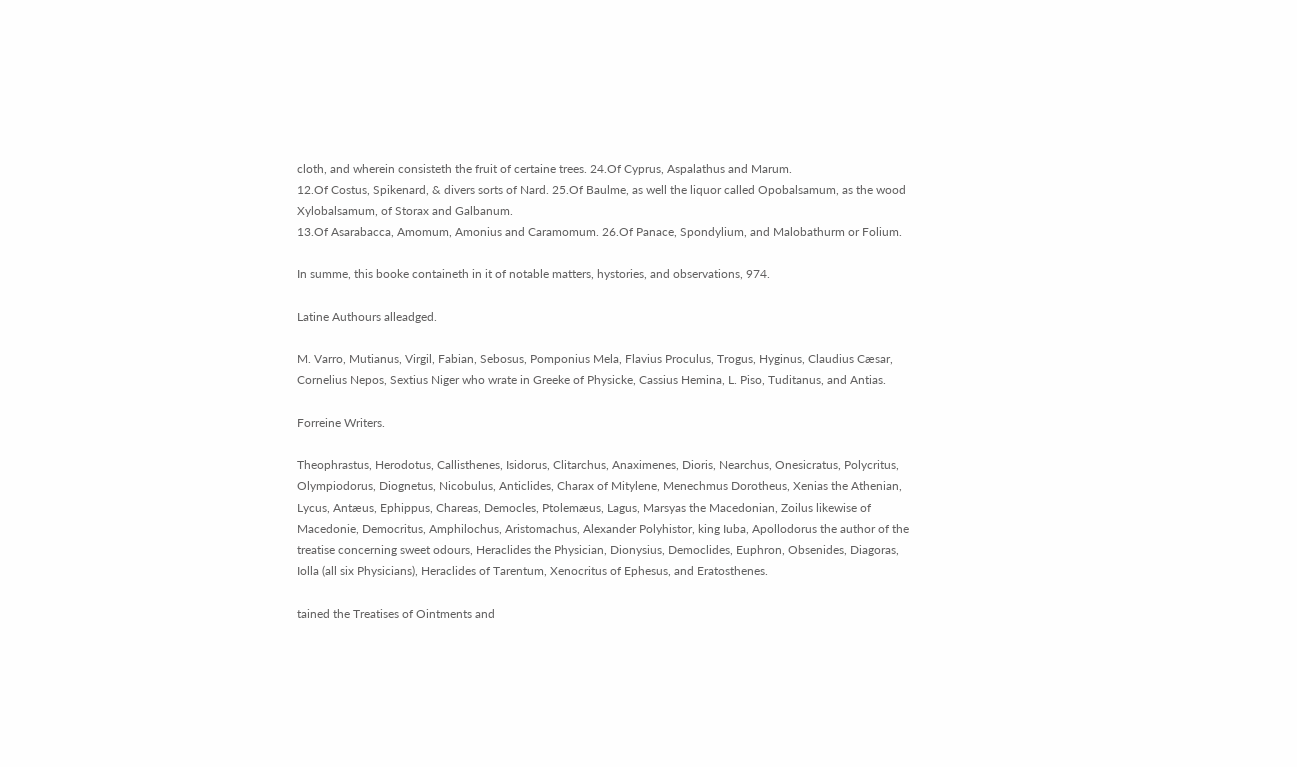cloth, and wherein consisteth the fruit of certaine trees. 24.Of Cyprus, Aspalathus and Marum.
12.Of Costus, Spikenard, & divers sorts of Nard. 25.Of Baulme, as well the liquor called Opobalsamum, as the wood Xylobalsamum, of Storax and Galbanum.
13.Of Asarabacca, Amomum, Amonius and Caramomum. 26.Of Panace, Spondylium, and Malobathurm or Folium.

In summe, this booke containeth in it of notable matters, hystories, and observations, 974.

Latine Authours alleadged.

M. Varro, Mutianus, Virgil, Fabian, Sebosus, Pomponius Mela, Flavius Proculus, Trogus, Hyginus, Claudius Cæsar, Cornelius Nepos, Sextius Niger who wrate in Greeke of Physicke, Cassius Hemina, L. Piso, Tuditanus, and Antias.

Forreine Writers.

Theophrastus, Herodotus, Callisthenes, Isidorus, Clitarchus, Anaximenes, Dioris, Nearchus, Onesicratus, Polycritus, Olympiodorus, Diognetus, Nicobulus, Anticlides, Charax of Mitylene, Menechmus Dorotheus, Xenias the Athenian, Lycus, Antæus, Ephippus, Chareas, Democles, Ptolemæus, Lagus, Marsyas the Macedonian, Zoilus likewise of Macedonie, Democritus, Amphilochus, Aristomachus, Alexander Polyhistor, king Iuba, Apollodorus the author of the treatise concerning sweet odours, Heraclides the Physician, Dionysius, Democlides, Euphron, Obsenides, Diagoras, Iolla (all six Physicians), Heraclides of Tarentum, Xenocritus of Ephesus, and Eratosthenes.

tained the Treatises of Ointments and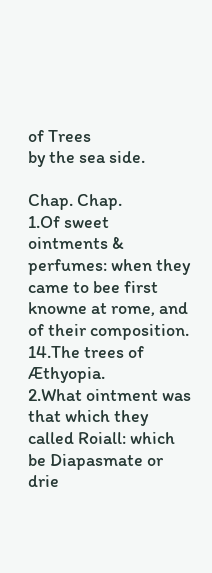of Trees
by the sea side.

Chap. Chap.
1.Of sweet ointments & perfumes: when they came to bee first knowne at rome, and of their composition. 14.The trees of Æthyopia.
2.What ointment was that which they called Roiall: which be Diapasmate or drie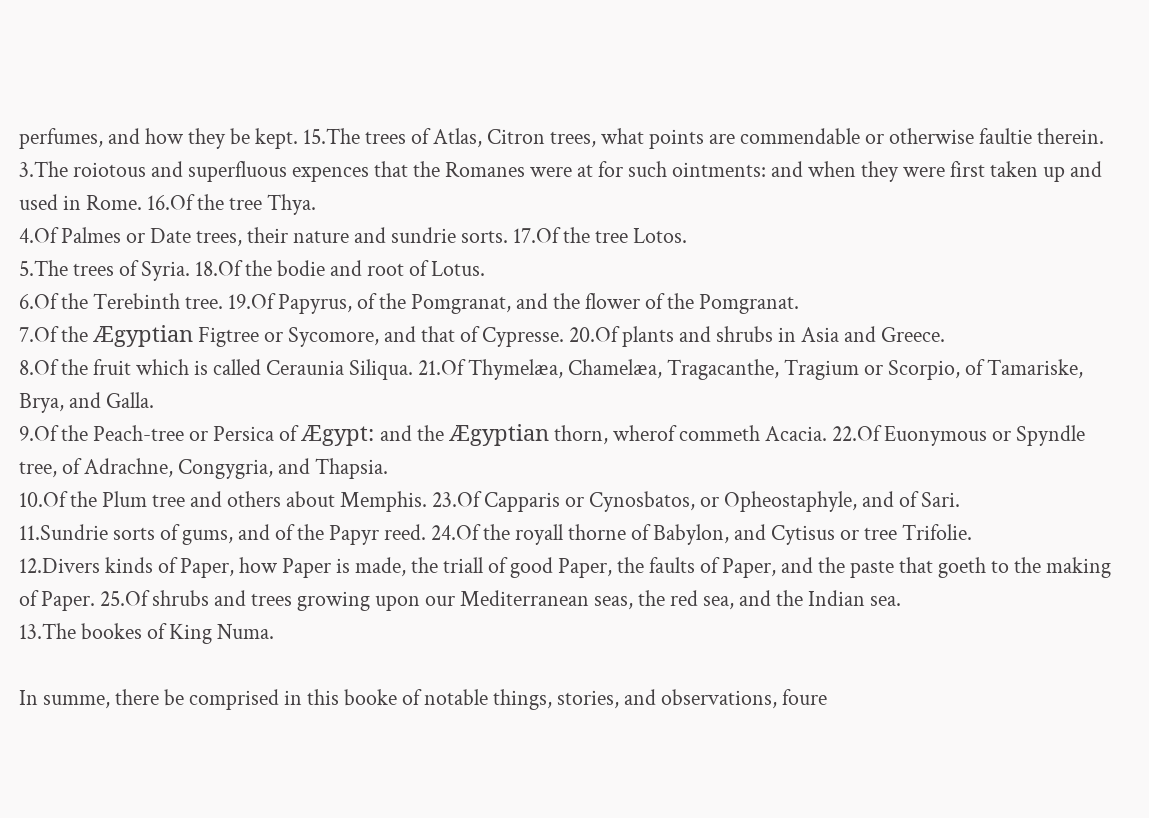perfumes, and how they be kept. 15.The trees of Atlas, Citron trees, what points are commendable or otherwise faultie therein.
3.The roiotous and superfluous expences that the Romanes were at for such ointments: and when they were first taken up and used in Rome. 16.Of the tree Thya.
4.Of Palmes or Date trees, their nature and sundrie sorts. 17.Of the tree Lotos.
5.The trees of Syria. 18.Of the bodie and root of Lotus.
6.Of the Terebinth tree. 19.Of Papyrus, of the Pomgranat, and the flower of the Pomgranat.
7.Of the Ægyptian Figtree or Sycomore, and that of Cypresse. 20.Of plants and shrubs in Asia and Greece.
8.Of the fruit which is called Ceraunia Siliqua. 21.Of Thymelæa, Chamelæa, Tragacanthe, Tragium or Scorpio, of Tamariske, Brya, and Galla.
9.Of the Peach-tree or Persica of Ægypt: and the Ægyptian thorn, wherof commeth Acacia. 22.Of Euonymous or Spyndle tree, of Adrachne, Congygria, and Thapsia.
10.Of the Plum tree and others about Memphis. 23.Of Capparis or Cynosbatos, or Opheostaphyle, and of Sari.
11.Sundrie sorts of gums, and of the Papyr reed. 24.Of the royall thorne of Babylon, and Cytisus or tree Trifolie.
12.Divers kinds of Paper, how Paper is made, the triall of good Paper, the faults of Paper, and the paste that goeth to the making of Paper. 25.Of shrubs and trees growing upon our Mediterranean seas, the red sea, and the Indian sea.
13.The bookes of King Numa.

In summe, there be comprised in this booke of notable things, stories, and observations, foure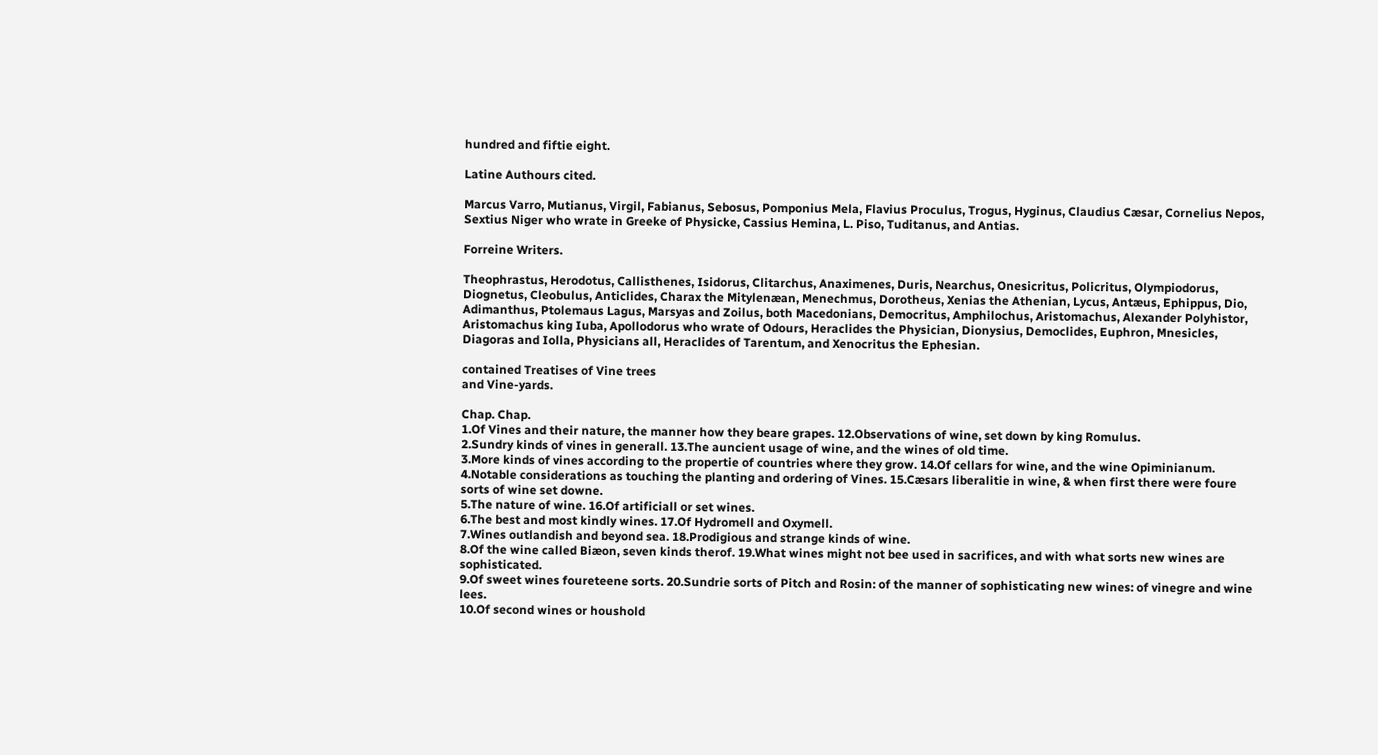hundred and fiftie eight.

Latine Authours cited.

Marcus Varro, Mutianus, Virgil, Fabianus, Sebosus, Pomponius Mela, Flavius Proculus, Trogus, Hyginus, Claudius Cæsar, Cornelius Nepos, Sextius Niger who wrate in Greeke of Physicke, Cassius Hemina, L. Piso, Tuditanus, and Antias.

Forreine Writers.

Theophrastus, Herodotus, Callisthenes, Isidorus, Clitarchus, Anaximenes, Duris, Nearchus, Onesicritus, Policritus, Olympiodorus, Diognetus, Cleobulus, Anticlides, Charax the Mitylenæan, Menechmus, Dorotheus, Xenias the Athenian, Lycus, Antæus, Ephippus, Dio, Adimanthus, Ptolemaus Lagus, Marsyas and Zoilus, both Macedonians, Democritus, Amphilochus, Aristomachus, Alexander Polyhistor, Aristomachus king Iuba, Apollodorus who wrate of Odours, Heraclides the Physician, Dionysius, Democlides, Euphron, Mnesicles, Diagoras and Iolla, Physicians all, Heraclides of Tarentum, and Xenocritus the Ephesian.

contained Treatises of Vine trees
and Vine-yards.

Chap. Chap.
1.Of Vines and their nature, the manner how they beare grapes. 12.Observations of wine, set down by king Romulus.
2.Sundry kinds of vines in generall. 13.The auncient usage of wine, and the wines of old time.
3.More kinds of vines according to the propertie of countries where they grow. 14.Of cellars for wine, and the wine Opiminianum.
4.Notable considerations as touching the planting and ordering of Vines. 15.Cæsars liberalitie in wine, & when first there were foure sorts of wine set downe.
5.The nature of wine. 16.Of artificiall or set wines.
6.The best and most kindly wines. 17.Of Hydromell and Oxymell.
7.Wines outlandish and beyond sea. 18.Prodigious and strange kinds of wine.
8.Of the wine called Biæon, seven kinds therof. 19.What wines might not bee used in sacrifices, and with what sorts new wines are sophisticated.
9.Of sweet wines foureteene sorts. 20.Sundrie sorts of Pitch and Rosin: of the manner of sophisticating new wines: of vinegre and wine lees.
10.Of second wines or houshold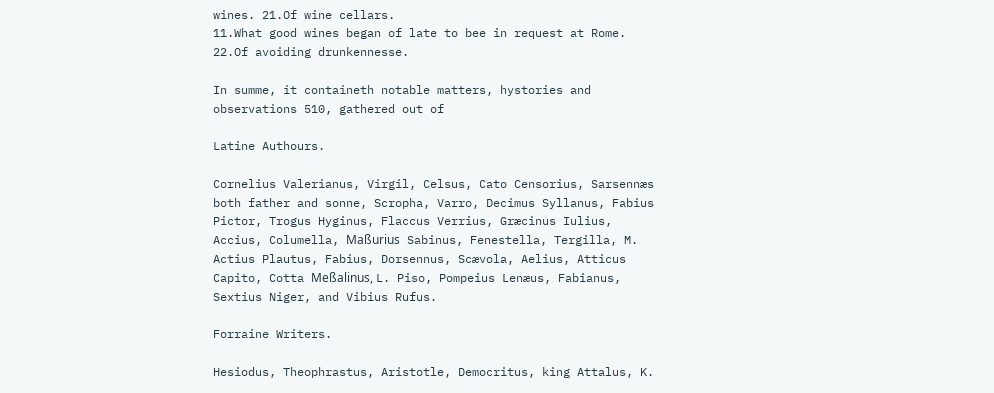wines. 21.Of wine cellars.
11.What good wines began of late to bee in request at Rome. 22.Of avoiding drunkennesse.

In summe, it containeth notable matters, hystories and observations 510, gathered out of

Latine Authours.

Cornelius Valerianus, Virgil, Celsus, Cato Censorius, Sarsennæs both father and sonne, Scropha, Varro, Decimus Syllanus, Fabius Pictor, Trogus Hyginus, Flaccus Verrius, Græcinus Iulius, Accius, Columella, Maßurius Sabinus, Fenestella, Tergilla, M. Actius Plautus, Fabius, Dorsennus, Scævola, Aelius, Atticus Capito, Cotta Meßalinus, L. Piso, Pompeius Lenæus, Fabianus, Sextius Niger, and Vibius Rufus.

Forraine Writers.

Hesiodus, Theophrastus, Aristotle, Democritus, king Attalus, K.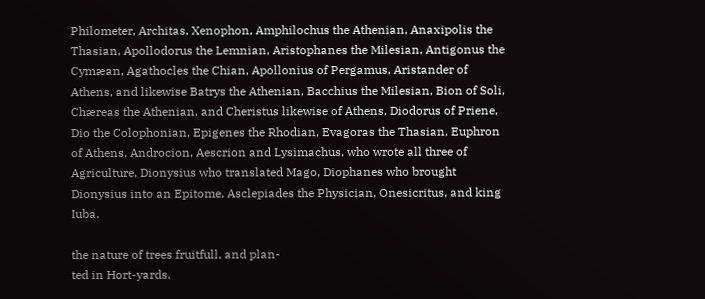Philometer, Architas, Xenophon, Amphilochus the Athenian, Anaxipolis the Thasian, Apollodorus the Lemnian, Aristophanes the Milesian, Antigonus the Cymæan, Agathocles the Chian, Apollonius of Pergamus, Aristander of Athens, and likewise Batrys the Athenian, Bacchius the Milesian, Bion of Soli, Chæreas the Athenian, and Cheristus likewise of Athens, Diodorus of Priene, Dio the Colophonian, Epigenes the Rhodian, Evagoras the Thasian, Euphron of Athens, Androcion, Aescrion and Lysimachus, who wrote all three of Agriculture, Dionysius who translated Mago, Diophanes who brought Dionysius into an Epitome, Asclepiades the Physician, Onesicritus, and king Iuba.

the nature of trees fruitfull, and plan-
ted in Hort-yards.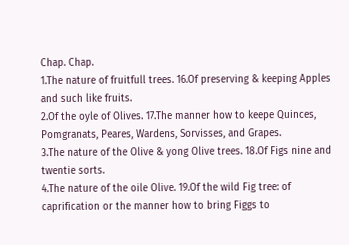Chap. Chap.
1.The nature of fruitfull trees. 16.Of preserving & keeping Apples and such like fruits.
2.Of the oyle of Olives. 17.The manner how to keepe Quinces, Pomgranats, Peares, Wardens, Sorvisses, and Grapes.
3.The nature of the Olive & yong Olive trees. 18.Of Figs nine and twentie sorts.
4.The nature of the oile Olive. 19.Of the wild Fig tree: of caprification or the manner how to bring Figgs to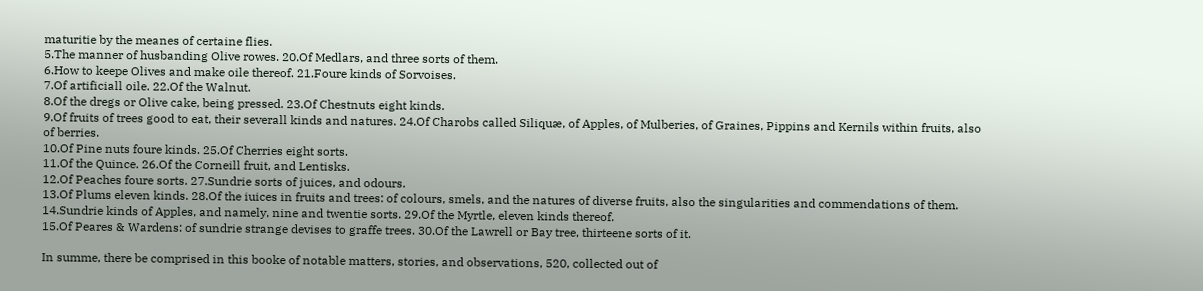maturitie by the meanes of certaine flies.
5.The manner of husbanding Olive rowes. 20.Of Medlars, and three sorts of them.
6.How to keepe Olives and make oile thereof. 21.Foure kinds of Sorvoises.
7.Of artificiall oile. 22.Of the Walnut.
8.Of the dregs or Olive cake, being pressed. 23.Of Chestnuts eight kinds.
9.Of fruits of trees good to eat, their severall kinds and natures. 24.Of Charobs called Siliquæ, of Apples, of Mulberies, of Graines, Pippins and Kernils within fruits, also of berries.
10.Of Pine nuts foure kinds. 25.Of Cherries eight sorts.
11.Of the Quince. 26.Of the Corneill fruit, and Lentisks.
12.Of Peaches foure sorts. 27.Sundrie sorts of juices, and odours.
13.Of Plums eleven kinds. 28.Of the iuices in fruits and trees: of colours, smels, and the natures of diverse fruits, also the singularities and commendations of them.
14.Sundrie kinds of Apples, and namely, nine and twentie sorts. 29.Of the Myrtle, eleven kinds thereof.
15.Of Peares & Wardens: of sundrie strange devises to graffe trees. 30.Of the Lawrell or Bay tree, thirteene sorts of it.

In summe, there be comprised in this booke of notable matters, stories, and observations, 520, collected out of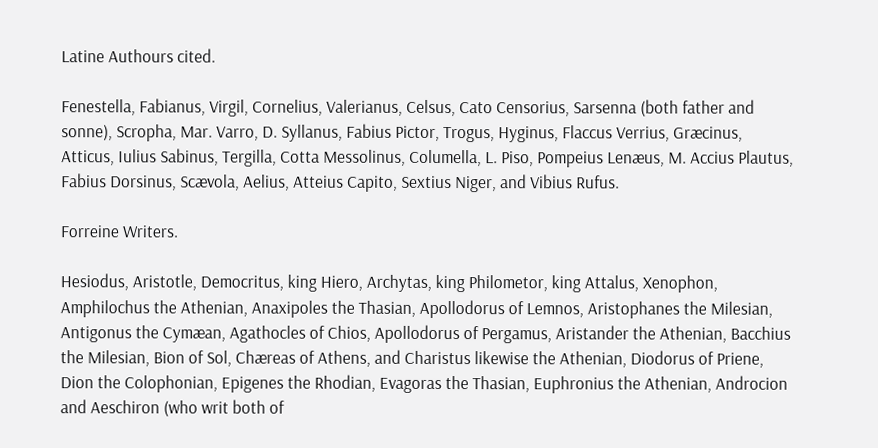Latine Authours cited.

Fenestella, Fabianus, Virgil, Cornelius, Valerianus, Celsus, Cato Censorius, Sarsenna (both father and sonne), Scropha, Mar. Varro, D. Syllanus, Fabius Pictor, Trogus, Hyginus, Flaccus Verrius, Græcinus, Atticus, Iulius Sabinus, Tergilla, Cotta Messolinus, Columella, L. Piso, Pompeius Lenæus, M. Accius Plautus, Fabius Dorsinus, Scævola, Aelius, Atteius Capito, Sextius Niger, and Vibius Rufus.

Forreine Writers.

Hesiodus, Aristotle, Democritus, king Hiero, Archytas, king Philometor, king Attalus, Xenophon, Amphilochus the Athenian, Anaxipoles the Thasian, Apollodorus of Lemnos, Aristophanes the Milesian, Antigonus the Cymæan, Agathocles of Chios, Apollodorus of Pergamus, Aristander the Athenian, Bacchius the Milesian, Bion of Sol, Chæreas of Athens, and Charistus likewise the Athenian, Diodorus of Priene, Dion the Colophonian, Epigenes the Rhodian, Evagoras the Thasian, Euphronius the Athenian, Androcion and Aeschiron (who writ both of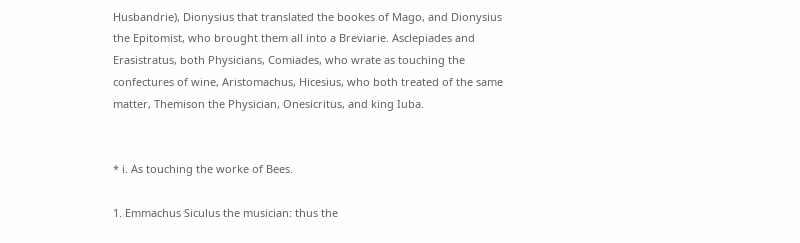Husbandrie), Dionysius that translated the bookes of Mago, and Dionysius the Epitomist, who brought them all into a Breviarie. Asclepiades and Erasistratus, both Physicians, Comiades, who wrate as touching the confectures of wine, Aristomachus, Hicesius, who both treated of the same matter, Themison the Physician, Onesicritus, and king Iuba.


* i. As touching the worke of Bees.

1. Emmachus Siculus the musician: thus the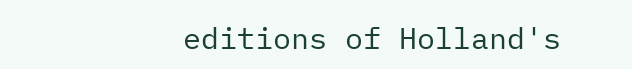editions of Holland's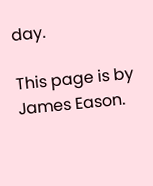day.

This page is by James Eason.